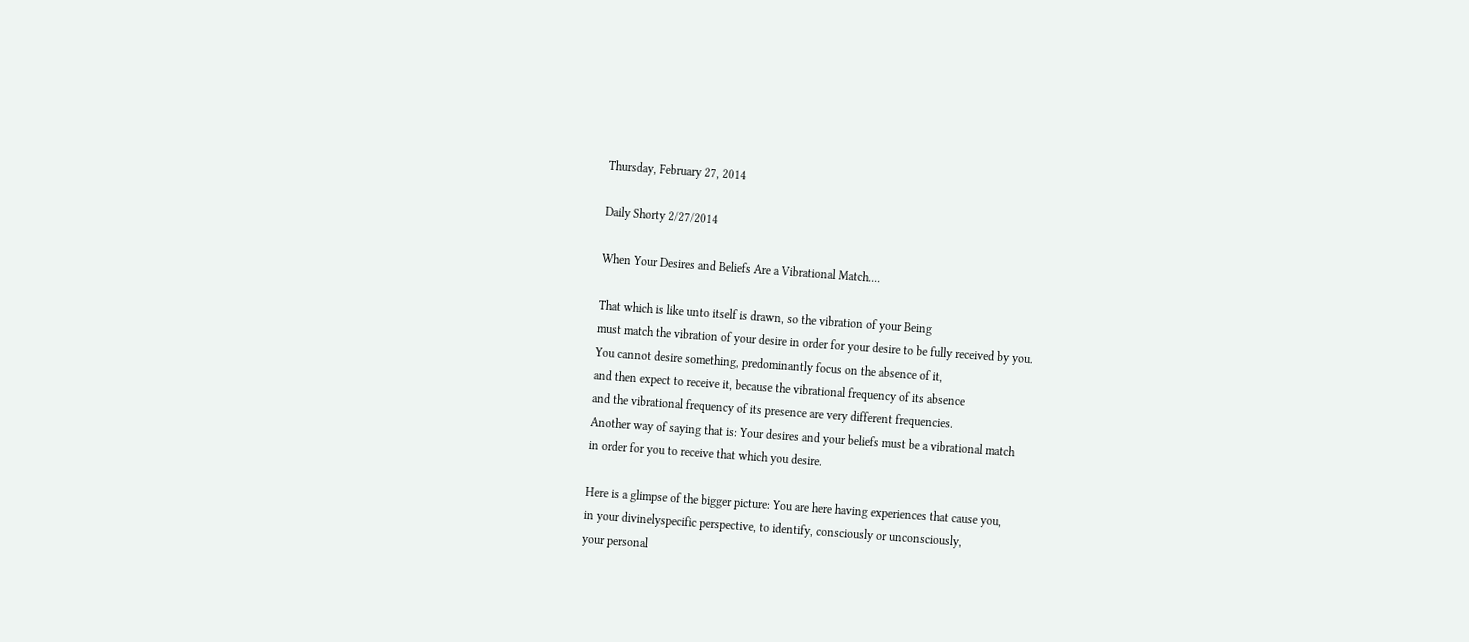Thursday, February 27, 2014

Daily Shorty 2/27/2014

When Your Desires and Beliefs Are a Vibrational Match....

That which is like unto itself is drawn, so the vibration of your Being
must match the vibration of your desire in order for your desire to be fully received by you.
You cannot desire something, predominantly focus on the absence of it,
and then expect to receive it, because the vibrational frequency of its absence
and the vibrational frequency of its presence are very different frequencies.
Another way of saying that is: Your desires and your beliefs must be a vibrational match
in order for you to receive that which you desire.

Here is a glimpse of the bigger picture: You are here having experiences that cause you,
in your divinelyspecific perspective, to identify, consciously or unconsciously,
your personal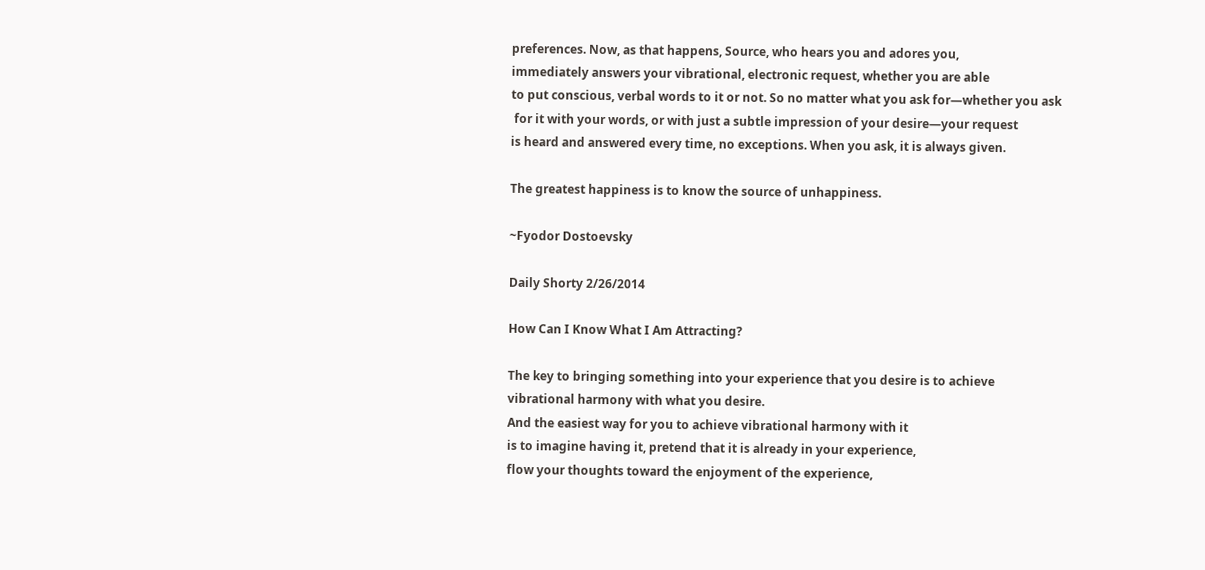preferences. Now, as that happens, Source, who hears you and adores you,
immediately answers your vibrational, electronic request, whether you are able
to put conscious, verbal words to it or not. So no matter what you ask for—whether you ask
 for it with your words, or with just a subtle impression of your desire—your request
is heard and answered every time, no exceptions. When you ask, it is always given.

The greatest happiness is to know the source of unhappiness.

~Fyodor Dostoevsky

Daily Shorty 2/26/2014

How Can I Know What I Am Attracting?

The key to bringing something into your experience that you desire is to achieve
vibrational harmony with what you desire.
And the easiest way for you to achieve vibrational harmony with it
is to imagine having it, pretend that it is already in your experience,
flow your thoughts toward the enjoyment of the experience,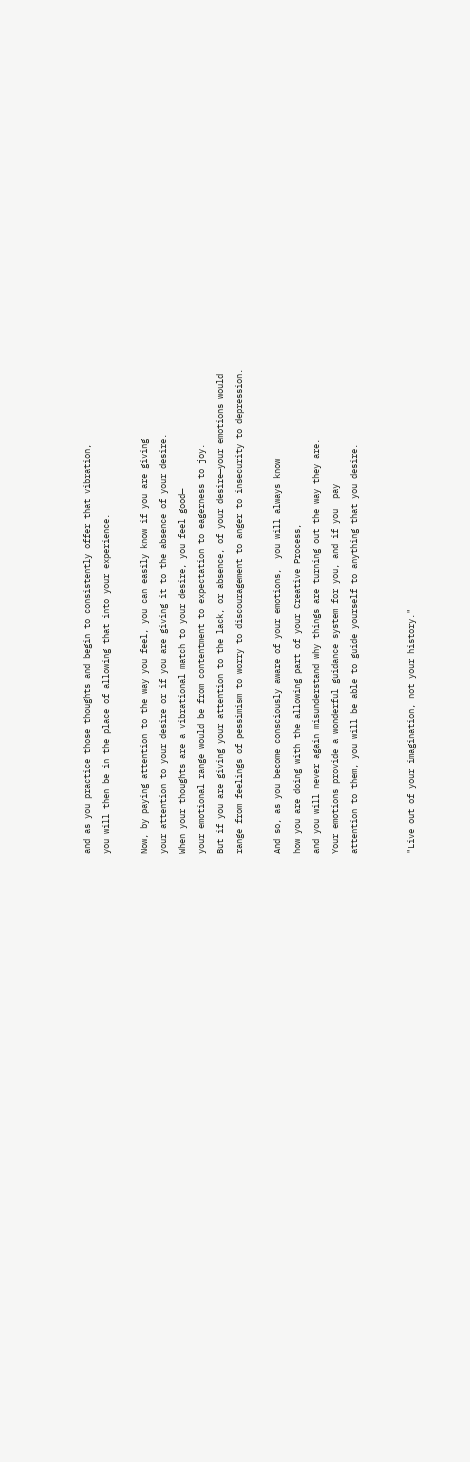and as you practice those thoughts and begin to consistently offer that vibration,
you will then be in the place of allowing that into your experience.

Now, by paying attention to the way you feel, you can easily know if you are giving
your attention to your desire or if you are giving it to the absence of your desire.
When your thoughts are a vibrational match to your desire, you feel good—
your emotional range would be from contentment to expectation to eagerness to joy.
But if you are giving your attention to the lack, or absence, of your desire—your emotions would
range from feelings of pessimism to worry to discouragement to anger to insecurity to depression.

And so, as you become consciously aware of your emotions,  you will always know
how you are doing with the allowing part of your Creative Process,
and you will never again misunderstand why things are turning out the way they are.
Your emotions provide a wonderful guidance system for you, and if you  pay
attention to them, you will be able to guide yourself to anything that you desire.


"Live out of your imagination, not your history."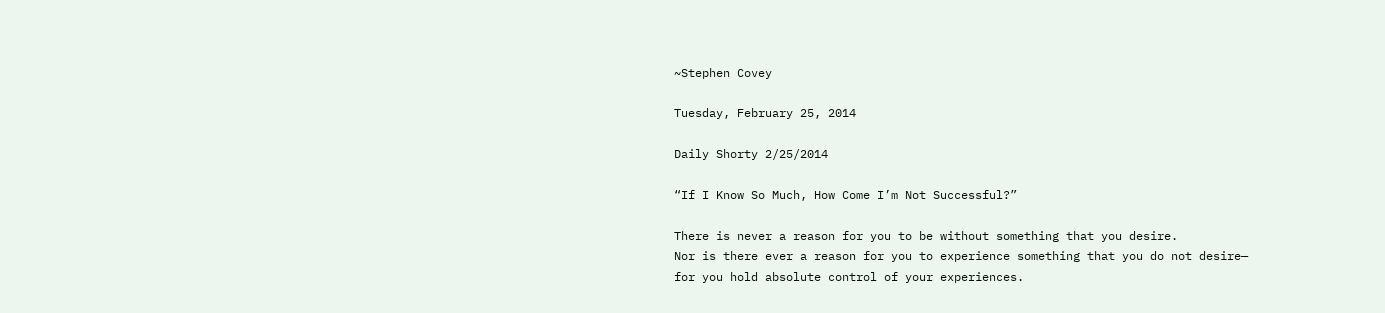~Stephen Covey

Tuesday, February 25, 2014

Daily Shorty 2/25/2014

“If I Know So Much, How Come I’m Not Successful?”

There is never a reason for you to be without something that you desire.
Nor is there ever a reason for you to experience something that you do not desire—
for you hold absolute control of your experiences.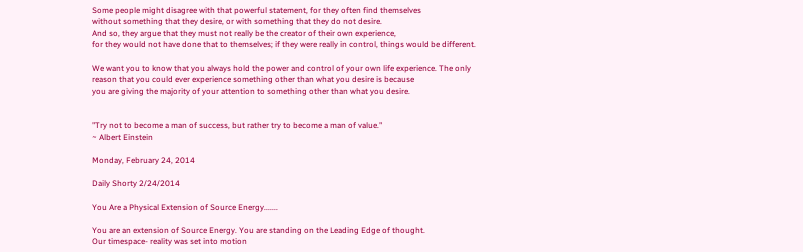Some people might disagree with that powerful statement, for they often find themselves
without something that they desire, or with something that they do not desire.
And so, they argue that they must not really be the creator of their own experience,
for they would not have done that to themselves; if they were really in control, things would be different.

We want you to know that you always hold the power and control of your own life experience. The only
reason that you could ever experience something other than what you desire is because
you are giving the majority of your attention to something other than what you desire.


"Try not to become a man of success, but rather try to become a man of value."
~ Albert Einstein

Monday, February 24, 2014

Daily Shorty 2/24/2014

You Are a Physical Extension of Source Energy.......

You are an extension of Source Energy. You are standing on the Leading Edge of thought.
Our timespace- reality was set into motion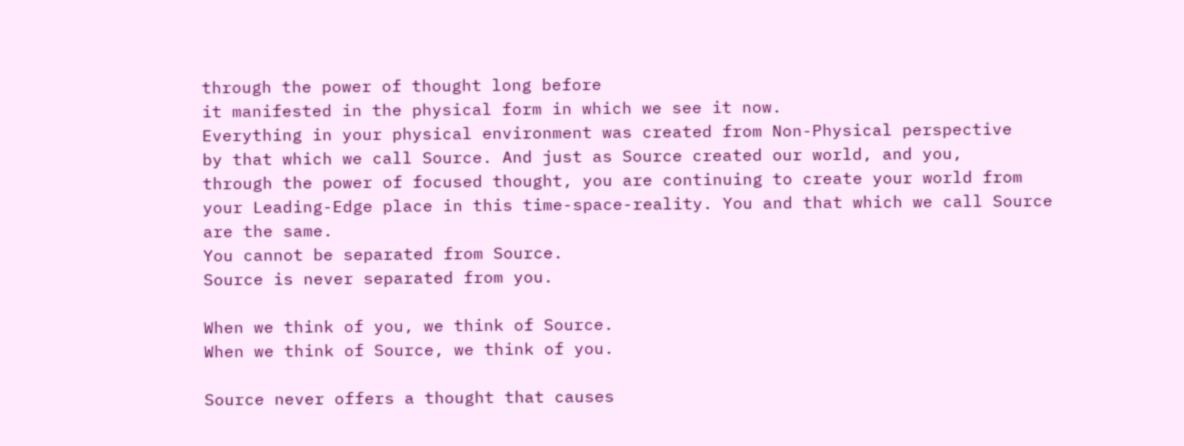through the power of thought long before
it manifested in the physical form in which we see it now.
Everything in your physical environment was created from Non-Physical perspective
by that which we call Source. And just as Source created our world, and you,
through the power of focused thought, you are continuing to create your world from
your Leading-Edge place in this time-space-reality. You and that which we call Source are the same.
You cannot be separated from Source.
Source is never separated from you.

When we think of you, we think of Source.
When we think of Source, we think of you.

Source never offers a thought that causes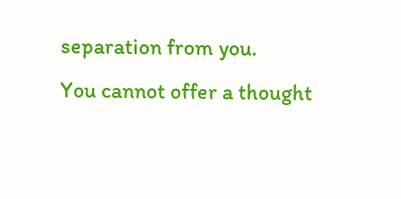separation from you.
You cannot offer a thought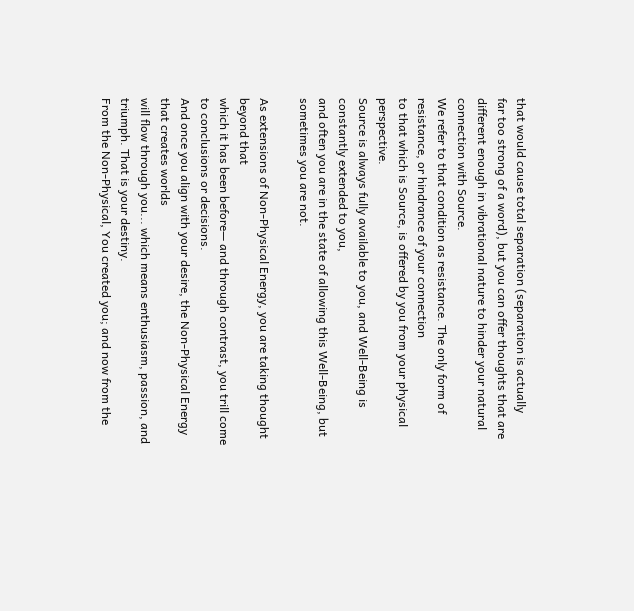that would cause total separation (separation is actually
far too strong of a word), but you can offer thoughts that are
different enough in vibrational nature to hinder your natural connection with Source.
We refer to that condition as resistance. The only form of resistance, or hindrance of your connection
to that which is Source, is offered by you from your physical perspective.
Source is always fully available to you, and Well-Being is constantly extended to you,
and often you are in the state of allowing this Well-Being, but sometimes you are not.

As extensions of Non-Physical Energy, you are taking thought beyond that
which it has been before— and through contrast, you trill come to conclusions or decisions.
And once you align with your desire, the Non-Physical Energy that creates worlds
will flow through you... which means enthusiasm, passion, and triumph. That is your destiny.
From the Non-Physical, You created you; and now from the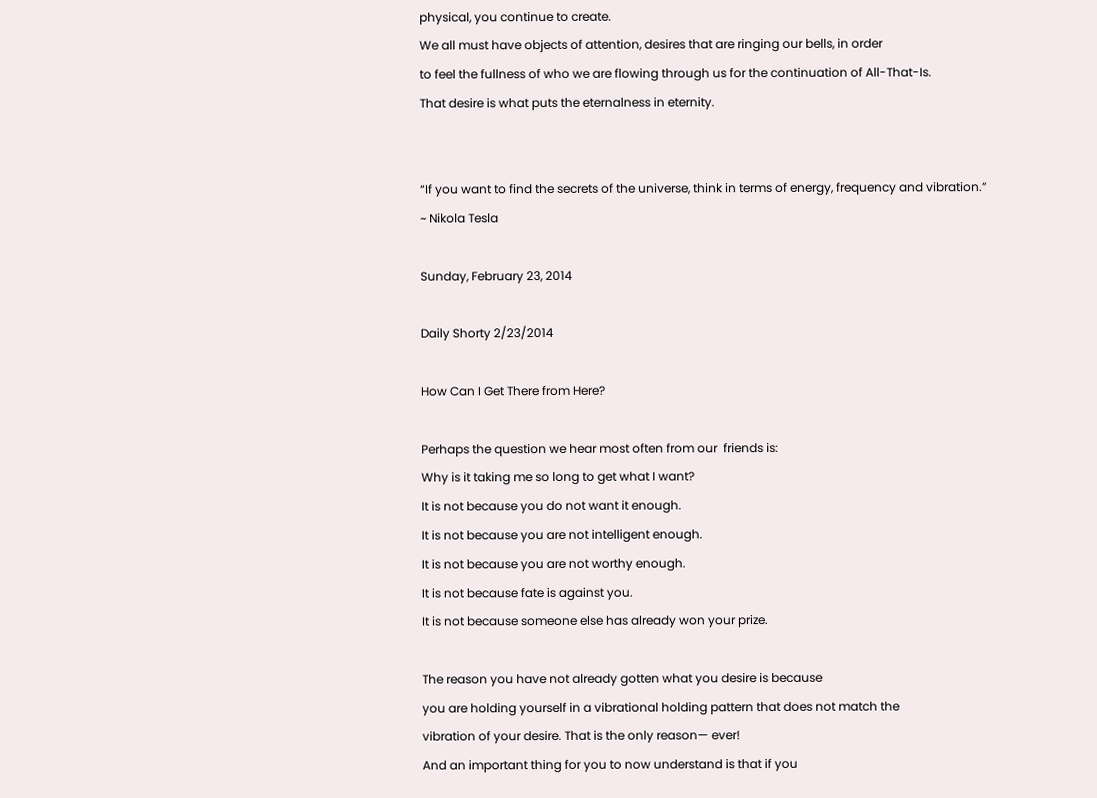physical, you continue to create.
We all must have objects of attention, desires that are ringing our bells, in order
to feel the fullness of who we are flowing through us for the continuation of All-That-Is.
That desire is what puts the eternalness in eternity.


“If you want to find the secrets of the universe, think in terms of energy, frequency and vibration.”
~ Nikola Tesla

Sunday, February 23, 2014

Daily Shorty 2/23/2014

How Can I Get There from Here?

Perhaps the question we hear most often from our  friends is:
Why is it taking me so long to get what I want?
It is not because you do not want it enough.
It is not because you are not intelligent enough.
It is not because you are not worthy enough.
It is not because fate is against you.
It is not because someone else has already won your prize.

The reason you have not already gotten what you desire is because
you are holding yourself in a vibrational holding pattern that does not match the
vibration of your desire. That is the only reason— ever!
And an important thing for you to now understand is that if you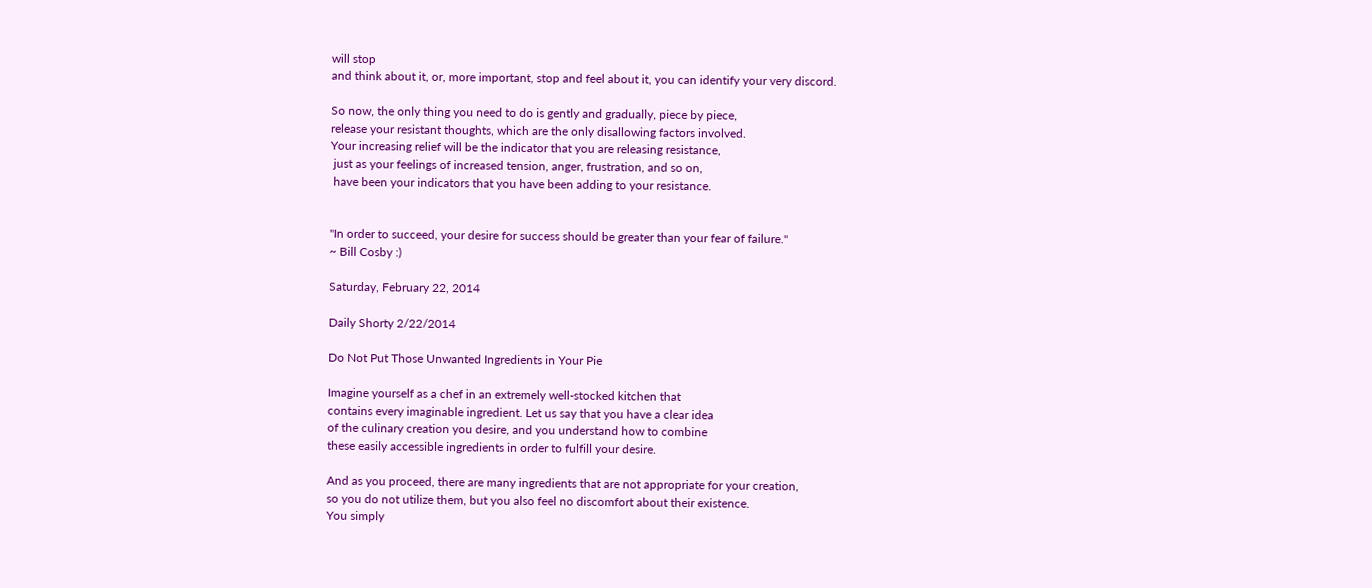will stop
and think about it, or, more important, stop and feel about it, you can identify your very discord.

So now, the only thing you need to do is gently and gradually, piece by piece,
release your resistant thoughts, which are the only disallowing factors involved.
Your increasing relief will be the indicator that you are releasing resistance,
 just as your feelings of increased tension, anger, frustration, and so on,
 have been your indicators that you have been adding to your resistance.


"In order to succeed, your desire for success should be greater than your fear of failure."
~ Bill Cosby :)

Saturday, February 22, 2014

Daily Shorty 2/22/2014

Do Not Put Those Unwanted Ingredients in Your Pie

Imagine yourself as a chef in an extremely well-stocked kitchen that
contains every imaginable ingredient. Let us say that you have a clear idea
of the culinary creation you desire, and you understand how to combine
these easily accessible ingredients in order to fulfill your desire.

And as you proceed, there are many ingredients that are not appropriate for your creation,
so you do not utilize them, but you also feel no discomfort about their existence.
You simply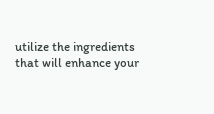utilize the ingredients that will enhance your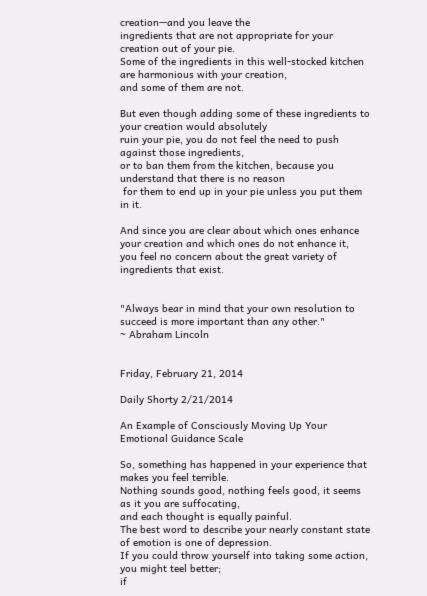creation—and you leave the
ingredients that are not appropriate for your creation out of your pie.
Some of the ingredients in this well-stocked kitchen are harmonious with your creation,
and some of them are not.

But even though adding some of these ingredients to your creation would absolutely
ruin your pie, you do not feel the need to push against those ingredients,
or to ban them from the kitchen, because you understand that there is no reason
 for them to end up in your pie unless you put them in it.

And since you are clear about which ones enhance your creation and which ones do not enhance it,
you feel no concern about the great variety of ingredients that exist.


"Always bear in mind that your own resolution to succeed is more important than any other."
~ Abraham Lincoln


Friday, February 21, 2014

Daily Shorty 2/21/2014

An Example of Consciously Moving Up Your Emotional Guidance Scale

So, something has happened in your experience that makes you feel terrible.
Nothing sounds good, nothing feels good, it seems as it you are suffocating,
and each thought is equally painful.
The best word to describe your nearly constant state of emotion is one of depression.
If you could throw yourself into taking some action, you might teel better;
if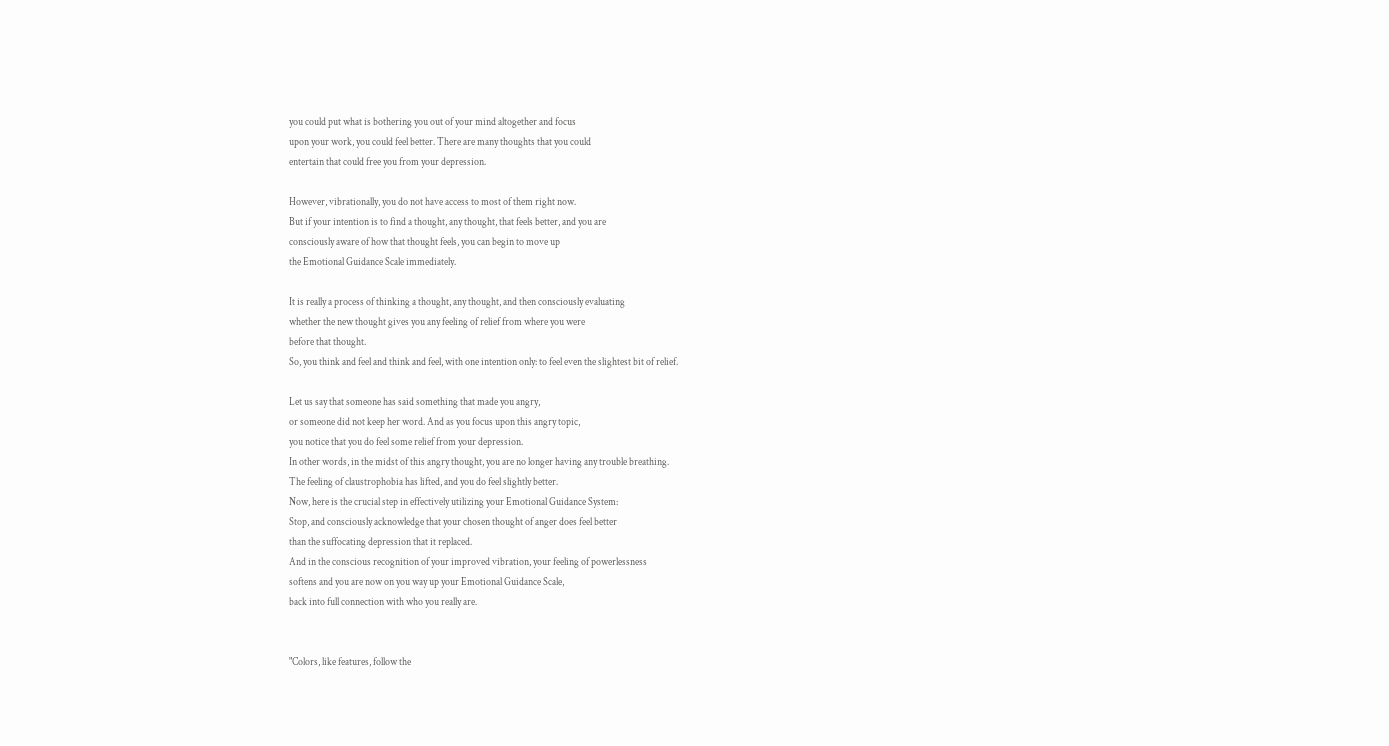you could put what is bothering you out of your mind altogether and focus
upon your work, you could feel better. There are many thoughts that you could
entertain that could free you from your depression.

However, vibrationally, you do not have access to most of them right now.
But if your intention is to find a thought, any thought, that feels better, and you are
consciously aware of how that thought feels, you can begin to move up
the Emotional Guidance Scale immediately.

It is really a process of thinking a thought, any thought, and then consciously evaluating
whether the new thought gives you any feeling of relief from where you were
before that thought.
So, you think and feel and think and feel, with one intention only: to feel even the slightest bit of relief.

Let us say that someone has said something that made you angry,
or someone did not keep her word. And as you focus upon this angry topic,
you notice that you do feel some relief from your depression.
In other words, in the midst of this angry thought, you are no longer having any trouble breathing.
The feeling of claustrophobia has lifted, and you do feel slightly better.
Now, here is the crucial step in effectively utilizing your Emotional Guidance System:
Stop, and consciously acknowledge that your chosen thought of anger does feel better
than the suffocating depression that it replaced.
And in the conscious recognition of your improved vibration, your feeling of powerlessness
softens and you are now on you way up your Emotional Guidance Scale,
back into full connection with who you really are.


"Colors, like features, follow the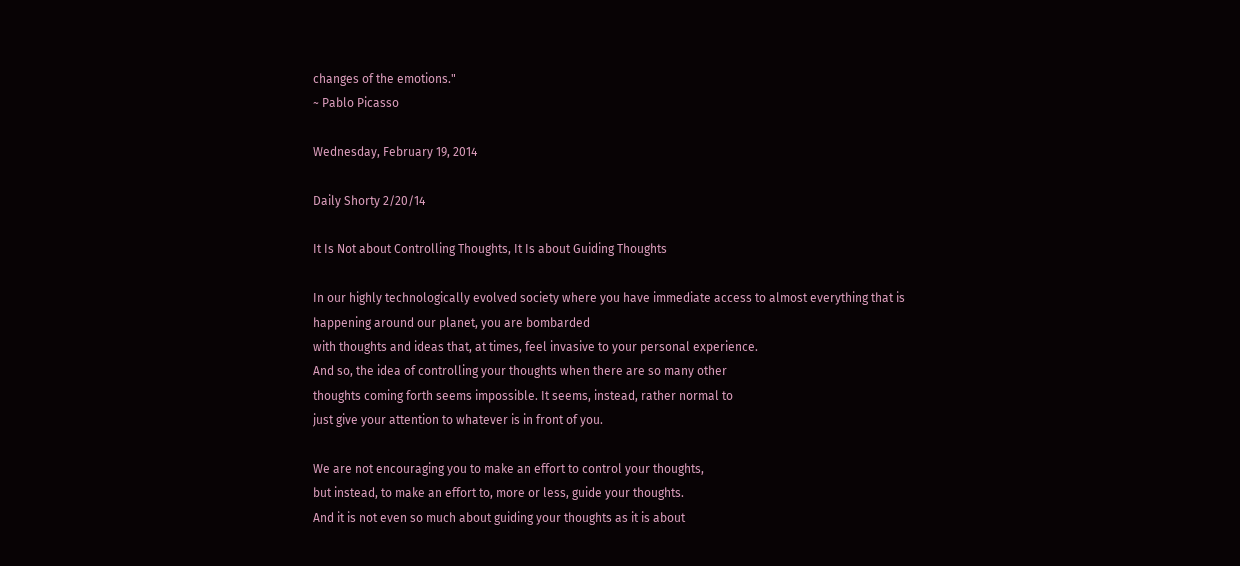changes of the emotions."
~ Pablo Picasso

Wednesday, February 19, 2014

Daily Shorty 2/20/14

It Is Not about Controlling Thoughts, It Is about Guiding Thoughts

In our highly technologically evolved society where you have immediate access to almost everything that is happening around our planet, you are bombarded
with thoughts and ideas that, at times, feel invasive to your personal experience.
And so, the idea of controlling your thoughts when there are so many other
thoughts coming forth seems impossible. It seems, instead, rather normal to
just give your attention to whatever is in front of you.

We are not encouraging you to make an effort to control your thoughts,
but instead, to make an effort to, more or less, guide your thoughts.
And it is not even so much about guiding your thoughts as it is about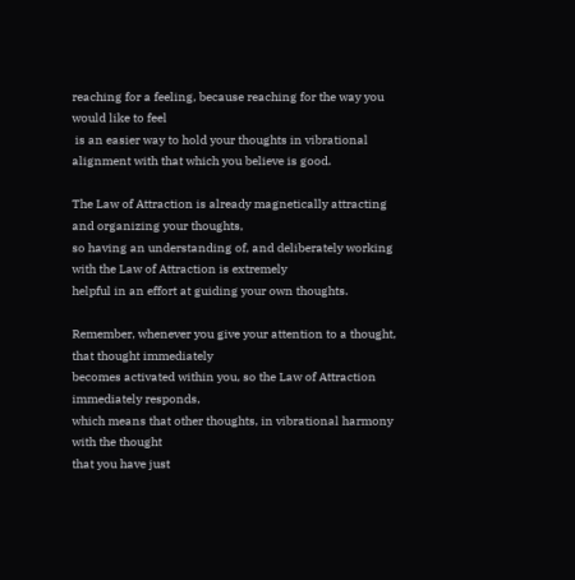reaching for a feeling, because reaching for the way you would like to feel
 is an easier way to hold your thoughts in vibrational  alignment with that which you believe is good.

The Law of Attraction is already magnetically attracting and organizing your thoughts,
so having an understanding of, and deliberately working with the Law of Attraction is extremely
helpful in an effort at guiding your own thoughts.

Remember, whenever you give your attention to a thought, that thought immediately
becomes activated within you, so the Law of Attraction immediately responds,
which means that other thoughts, in vibrational harmony with the thought
that you have just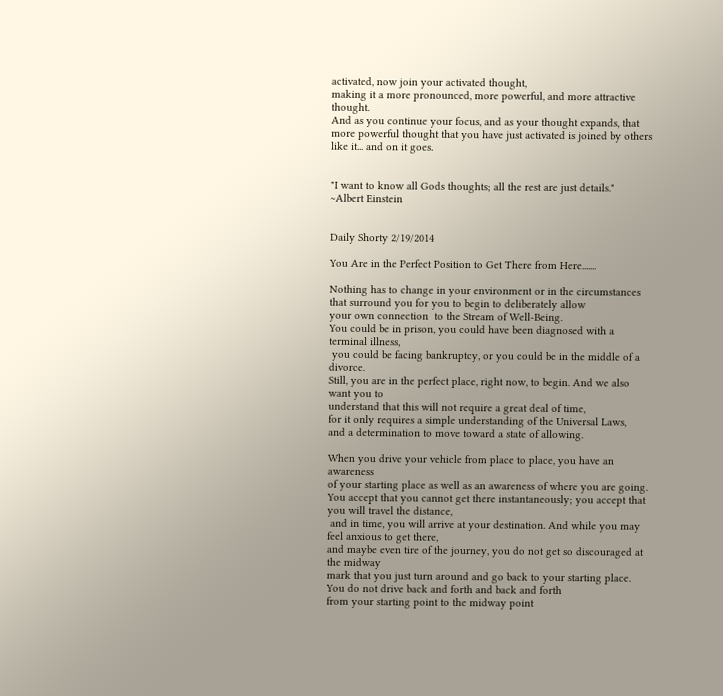activated, now join your activated thought,
making it a more pronounced, more powerful, and more attractive thought.
And as you continue your focus, and as your thought expands, that more powerful thought that you have just activated is joined by others like it... and on it goes.


"I want to know all Gods thoughts; all the rest are just details."
~Albert Einstein


Daily Shorty 2/19/2014

You Are in the Perfect Position to Get There from Here.......

Nothing has to change in your environment or in the circumstances
that surround you for you to begin to deliberately allow
your own connection  to the Stream of Well-Being.
You could be in prison, you could have been diagnosed with a terminal illness,
 you could be facing bankruptcy, or you could be in the middle of a divorce.
Still, you are in the perfect place, right now, to begin. And we also want you to
understand that this will not require a great deal of time,
for it only requires a simple understanding of the Universal Laws,
and a determination to move toward a state of allowing.

When you drive your vehicle from place to place, you have an awareness
of your starting place as well as an awareness of where you are going.
You accept that you cannot get there instantaneously; you accept that you will travel the distance,
 and in time, you will arrive at your destination. And while you may feel anxious to get there,
and maybe even tire of the journey, you do not get so discouraged at the midway
mark that you just turn around and go back to your starting place.
You do not drive back and forth and back and forth
from your starting point to the midway point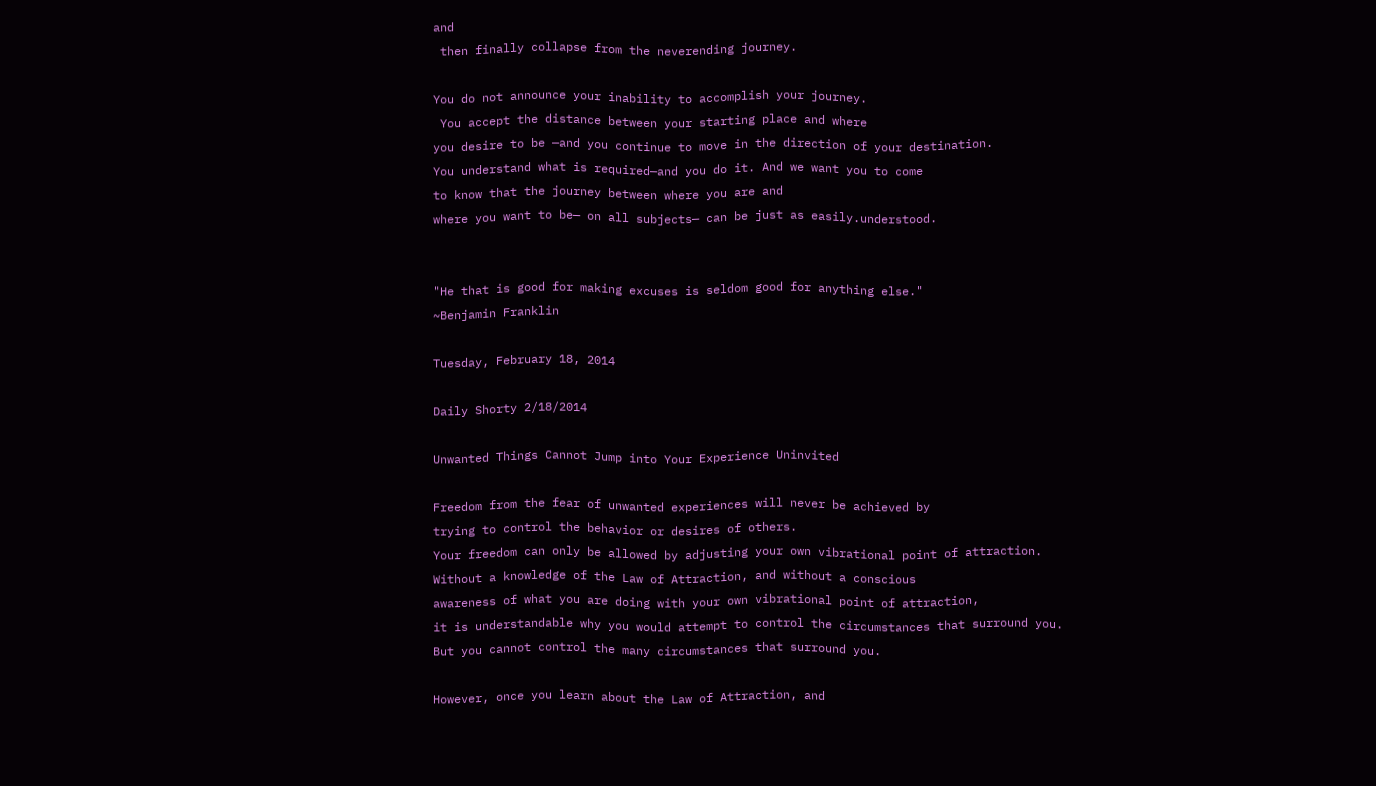and
 then finally collapse from the neverending journey.

You do not announce your inability to accomplish your journey.
 You accept the distance between your starting place and where
you desire to be —and you continue to move in the direction of your destination.
You understand what is required—and you do it. And we want you to come
to know that the journey between where you are and
where you want to be— on all subjects— can be just as easily.understood.


"He that is good for making excuses is seldom good for anything else."
~Benjamin Franklin

Tuesday, February 18, 2014

Daily Shorty 2/18/2014

Unwanted Things Cannot Jump into Your Experience Uninvited

Freedom from the fear of unwanted experiences will never be achieved by
trying to control the behavior or desires of others.
Your freedom can only be allowed by adjusting your own vibrational point of attraction.
Without a knowledge of the Law of Attraction, and without a conscious
awareness of what you are doing with your own vibrational point of attraction,
it is understandable why you would attempt to control the circumstances that surround you.
But you cannot control the many circumstances that surround you.

However, once you learn about the Law of Attraction, and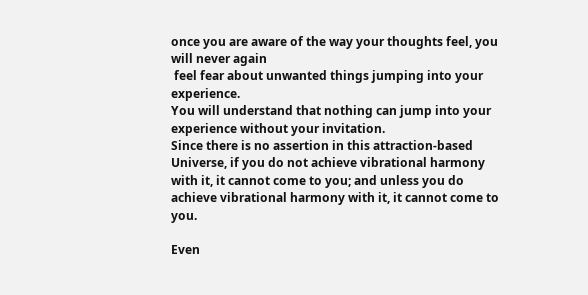once you are aware of the way your thoughts feel, you will never again
 feel fear about unwanted things jumping into your experience.
You will understand that nothing can jump into your experience without your invitation.
Since there is no assertion in this attraction-based Universe, if you do not achieve vibrational harmony with it, it cannot come to you; and unless you do achieve vibrational harmony with it, it cannot come to you.

Even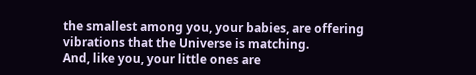the smallest among you, your babies, are offering vibrations that the Universe is matching.
And, like you, your little ones are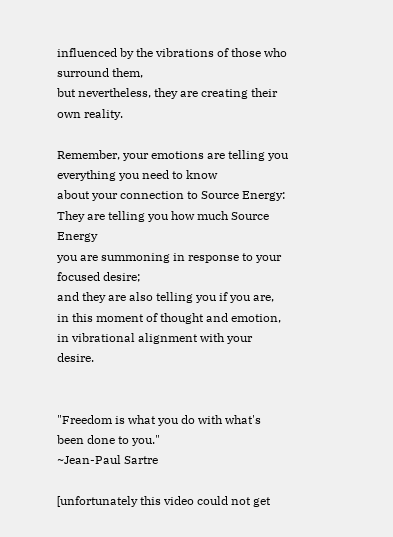influenced by the vibrations of those who surround them,
but nevertheless, they are creating their own reality.

Remember, your emotions are telling you everything you need to know
about your connection to Source Energy: They are telling you how much Source Energy
you are summoning in response to your focused desire;
and they are also telling you if you are, in this moment of thought and emotion,
in vibrational alignment with your desire.


"Freedom is what you do with what's been done to you."
~Jean-Paul Sartre

[unfortunately this video could not get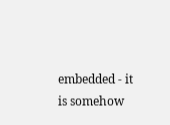embedded - it is somehow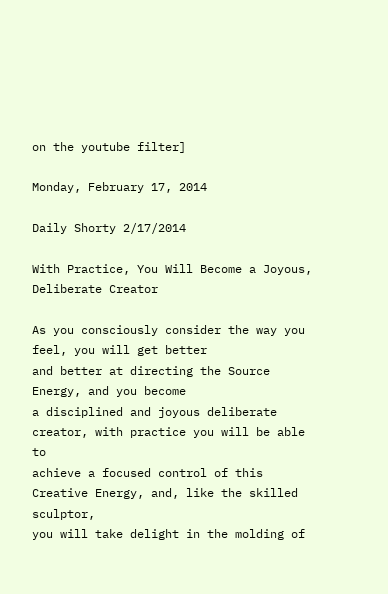on the youtube filter]

Monday, February 17, 2014

Daily Shorty 2/17/2014

With Practice, You Will Become a Joyous, Deliberate Creator

As you consciously consider the way you feel, you will get better
and better at directing the Source Energy, and you become
a disciplined and joyous deliberate creator, with practice you will be able to
achieve a focused control of this Creative Energy, and, like the skilled sculptor,
you will take delight in the molding of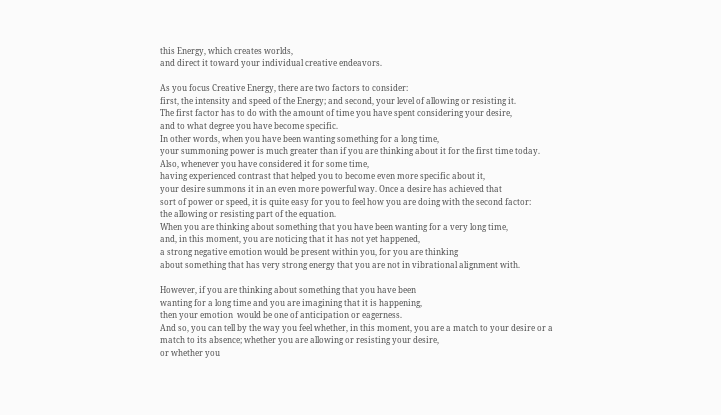this Energy, which creates worlds,
and direct it toward your individual creative endeavors.

As you focus Creative Energy, there are two factors to consider:
first, the intensity and speed of the Energy; and second, your level of allowing or resisting it.
The first factor has to do with the amount of time you have spent considering your desire,
and to what degree you have become specific.
In other words, when you have been wanting something for a long time,
your summoning power is much greater than if you are thinking about it for the first time today.
Also, whenever you have considered it for some time,
having experienced contrast that helped you to become even more specific about it,
your desire summons it in an even more powerful way. Once a desire has achieved that
sort of power or speed, it is quite easy for you to feel how you are doing with the second factor:
the allowing or resisting part of the equation.
When you are thinking about something that you have been wanting for a very long time,
and, in this moment, you are noticing that it has not yet happened,
a strong negative emotion would be present within you, for you are thinking
about something that has very strong energy that you are not in vibrational alignment with.

However, if you are thinking about something that you have been
wanting for a long time and you are imagining that it is happening,
then your emotion  would be one of anticipation or eagerness.
And so, you can tell by the way you feel whether, in this moment, you are a match to your desire or a
match to its absence; whether you are allowing or resisting your desire,
or whether you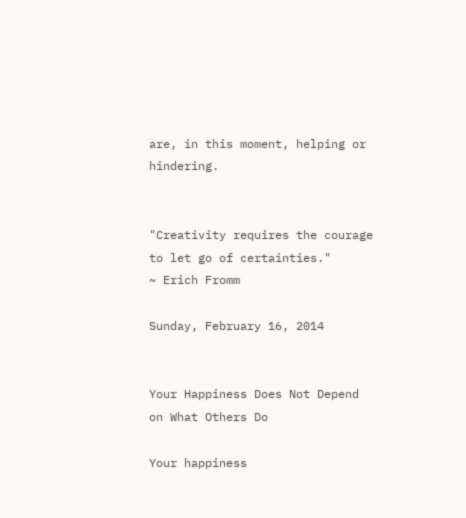are, in this moment, helping or hindering.


"Creativity requires the courage to let go of certainties."
~ Erich Fromm

Sunday, February 16, 2014


Your Happiness Does Not Depend on What Others Do

Your happiness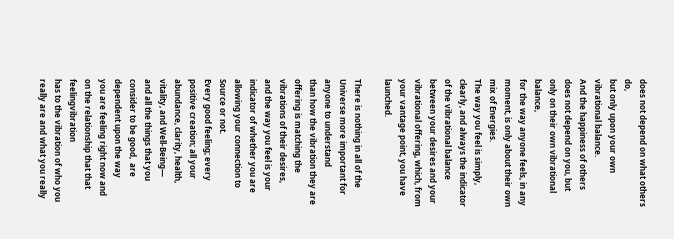does not depend on what others do,
but only upon your own vibrational balance.
And the happiness of others does not depend on you, but only on their own vibrational balance,
for the way anyone feels, in any moment, is only about their own mix of Energies.
The way you feel is simply, clearly, and always the indicator of the vibrational balance
between your desires and your vibrational offering, which, from your vantage point, you have launched.

There is nothing in all of the Universe more important for anyone to understand
than how the vibration they are offering is matching the vibrations of their desires,
and the way you feel is your indicator of whether you are allowing your connection to Source or not.
Every good feeling; every positive creation; all your abundance, clarity, health, vitality, and Well-Being—
and all the things that you consider to be good,  are dependent upon the way
you are feeling right now and  on the relationship that that feelingvibration
has to the vibration of who you really are and what you really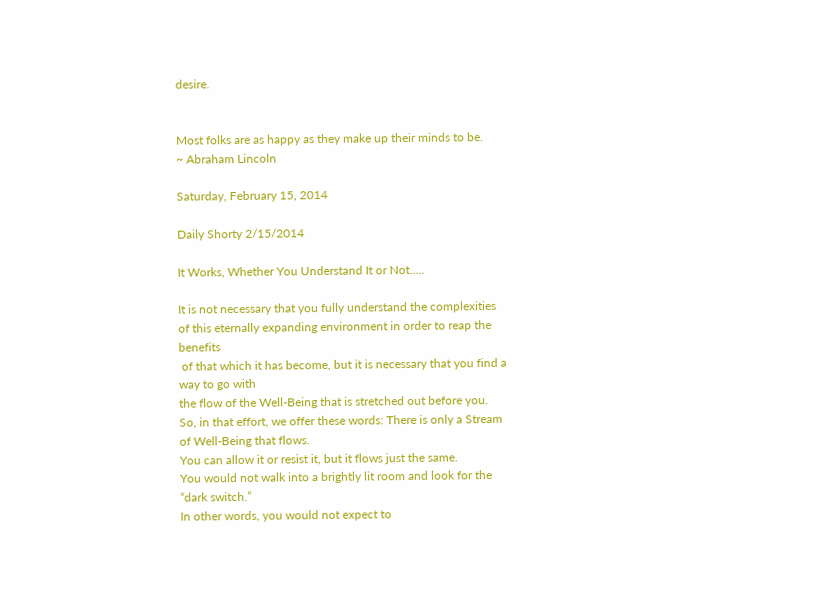desire.


Most folks are as happy as they make up their minds to be.
~ Abraham Lincoln

Saturday, February 15, 2014

Daily Shorty 2/15/2014

It Works, Whether You Understand It or Not.....

It is not necessary that you fully understand the complexities
of this eternally expanding environment in order to reap the benefits
 of that which it has become, but it is necessary that you find a way to go with
the flow of the Well-Being that is stretched out before you.
So, in that effort, we offer these words: There is only a Stream of Well-Being that flows.
You can allow it or resist it, but it flows just the same.
You would not walk into a brightly lit room and look for the “dark switch.”
In other words, you would not expect to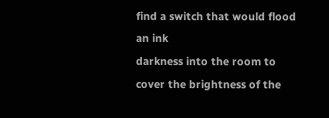find a switch that would flood an ink
darkness into the room to cover the brightness of the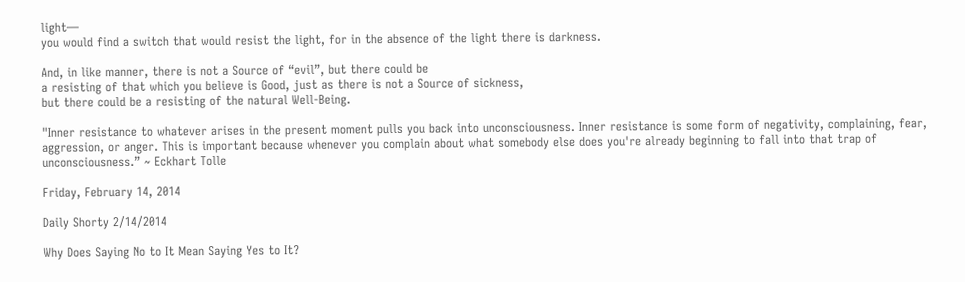light—
you would find a switch that would resist the light, for in the absence of the light there is darkness.

And, in like manner, there is not a Source of “evil”, but there could be
a resisting of that which you believe is Good, just as there is not a Source of sickness,
but there could be a resisting of the natural Well-Being.

"Inner resistance to whatever arises in the present moment pulls you back into unconsciousness. Inner resistance is some form of negativity, complaining, fear, aggression, or anger. This is important because whenever you complain about what somebody else does you're already beginning to fall into that trap of unconsciousness.” ~ Eckhart Tolle

Friday, February 14, 2014

Daily Shorty 2/14/2014

Why Does Saying No to It Mean Saying Yes to It?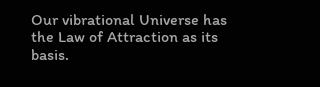Our vibrational Universe has the Law of Attraction as its basis.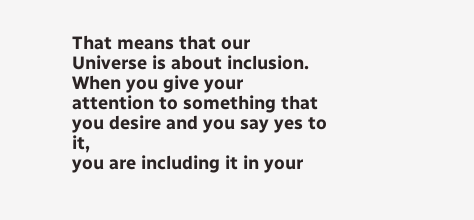That means that our Universe is about inclusion.
When you give your attention to something that you desire and you say yes to it,
you are including it in your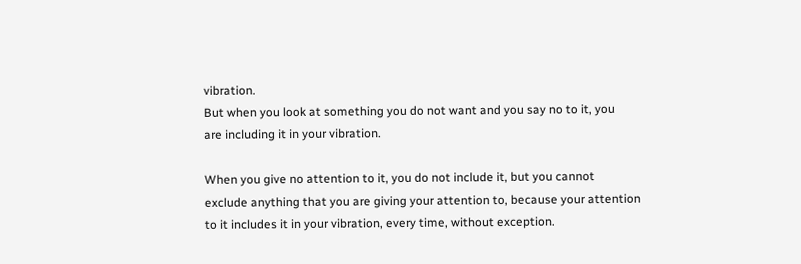vibration.
But when you look at something you do not want and you say no to it, you
are including it in your vibration.

When you give no attention to it, you do not include it, but you cannot
exclude anything that you are giving your attention to, because your attention
to it includes it in your vibration, every time, without exception.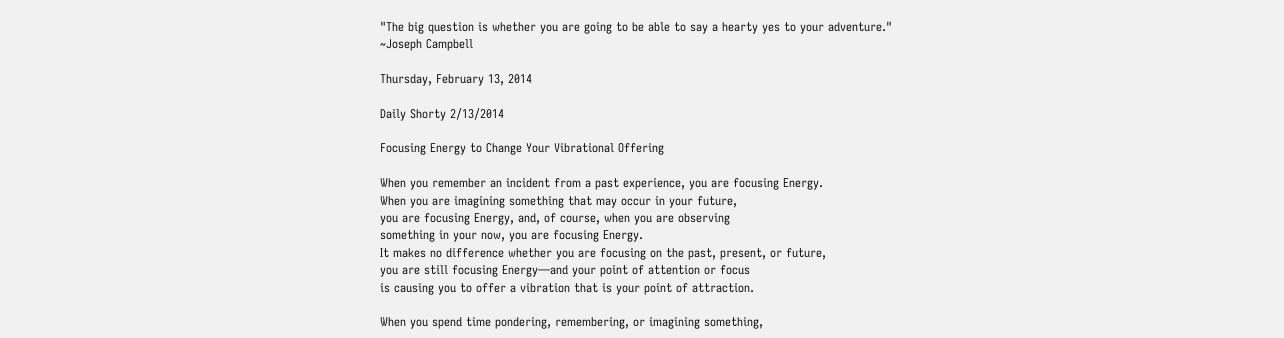"The big question is whether you are going to be able to say a hearty yes to your adventure."
~Joseph Campbell

Thursday, February 13, 2014

Daily Shorty 2/13/2014

Focusing Energy to Change Your Vibrational Offering

When you remember an incident from a past experience, you are focusing Energy.
When you are imagining something that may occur in your future,
you are focusing Energy, and, of course, when you are observing
something in your now, you are focusing Energy.
It makes no difference whether you are focusing on the past, present, or future,
you are still focusing Energy—and your point of attention or focus
is causing you to offer a vibration that is your point of attraction.

When you spend time pondering, remembering, or imagining something,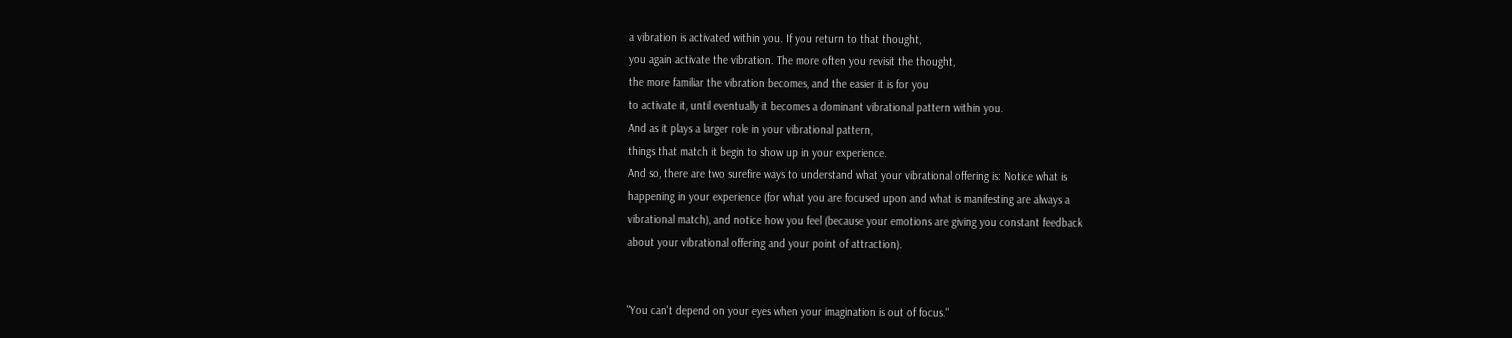a vibration is activated within you. If you return to that thought,
you again activate the vibration. The more often you revisit the thought,
the more familiar the vibration becomes, and the easier it is for you
to activate it, until eventually it becomes a dominant vibrational pattern within you.
And as it plays a larger role in your vibrational pattern,
things that match it begin to show up in your experience.
And so, there are two surefire ways to understand what your vibrational offering is: Notice what is
happening in your experience (for what you are focused upon and what is manifesting are always a
vibrational match), and notice how you feel (because your emotions are giving you constant feedback
about your vibrational offering and your point of attraction).


"You can't depend on your eyes when your imagination is out of focus."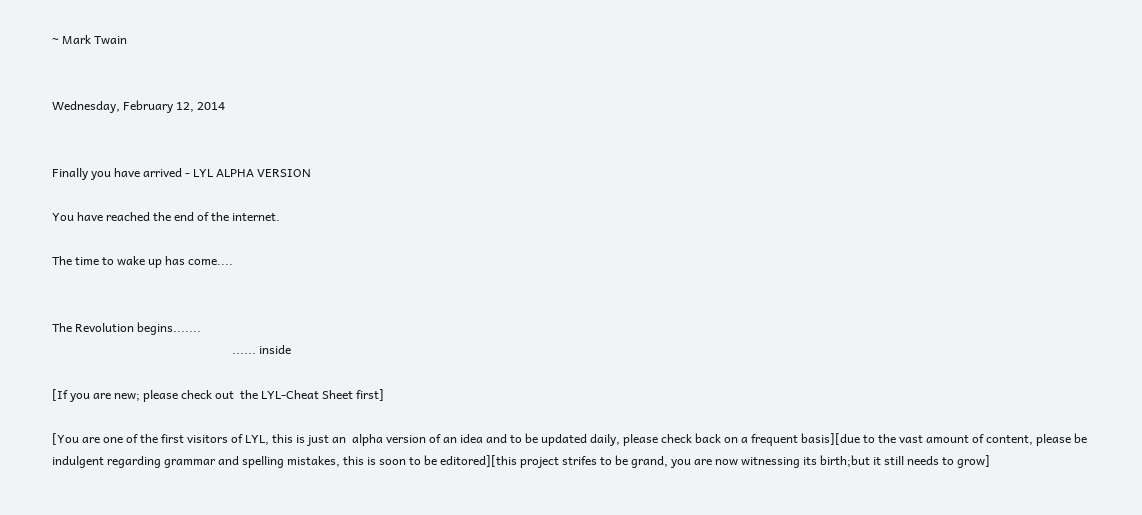~ Mark Twain


Wednesday, February 12, 2014


Finally you have arrived - LYL ALPHA VERSION

You have reached the end of the internet.

The time to wake up has come....


The Revolution begins.......
                                                            ...... inside

[If you are new; please check out  the LYL-Cheat Sheet first]

[You are one of the first visitors of LYL, this is just an  alpha version of an idea and to be updated daily, please check back on a frequent basis][due to the vast amount of content, please be indulgent regarding grammar and spelling mistakes, this is soon to be editored][this project strifes to be grand, you are now witnessing its birth;but it still needs to grow]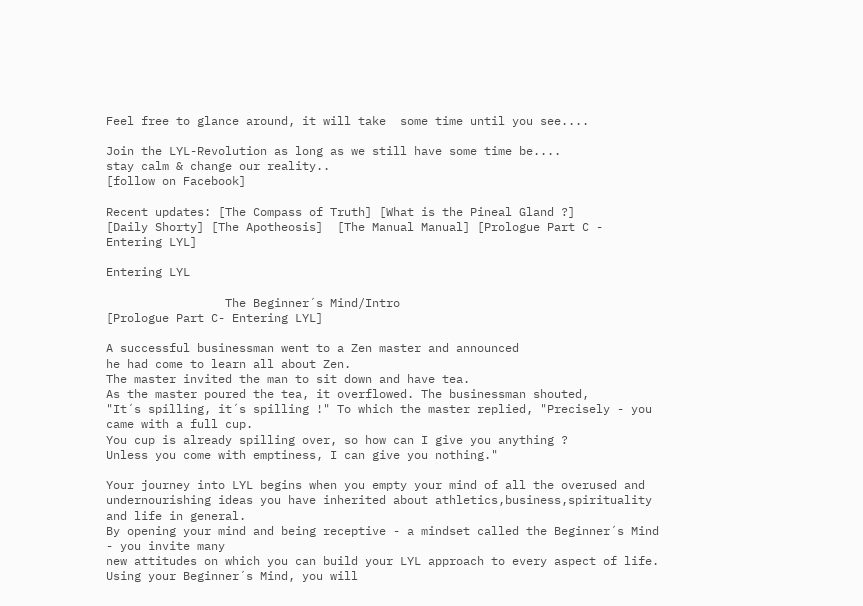Feel free to glance around, it will take  some time until you see....

Join the LYL-Revolution as long as we still have some time be....
stay calm & change our reality..
[follow on Facebook]

Recent updates: [The Compass of Truth] [What is the Pineal Gland ?]
[Daily Shorty] [The Apotheosis]  [The Manual Manual] [Prologue Part C - Entering LYL]

Entering LYL

                 The Beginner´s Mind/Intro
[Prologue Part C- Entering LYL]

A successful businessman went to a Zen master and announced
he had come to learn all about Zen.
The master invited the man to sit down and have tea.
As the master poured the tea, it overflowed. The businessman shouted,
"It´s spilling, it´s spilling !" To which the master replied, "Precisely - you came with a full cup.
You cup is already spilling over, so how can I give you anything ?
Unless you come with emptiness, I can give you nothing."

Your journey into LYL begins when you empty your mind of all the overused and
undernourishing ideas you have inherited about athletics,business,spirituality and life in general.
By opening your mind and being receptive - a mindset called the Beginner´s Mind - you invite many
new attitudes on which you can build your LYL approach to every aspect of life.
Using your Beginner´s Mind, you will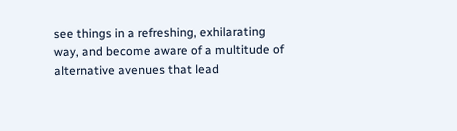see things in a refreshing, exhilarating way, and become aware of a multitude of alternative avenues that lead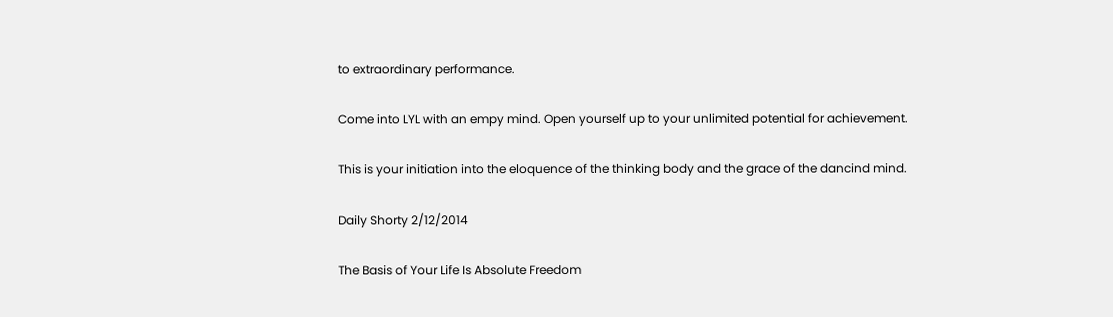to extraordinary performance.

Come into LYL with an empy mind. Open yourself up to your unlimited potential for achievement.

This is your initiation into the eloquence of the thinking body and the grace of the dancind mind.

Daily Shorty 2/12/2014

The Basis of Your Life Is Absolute Freedom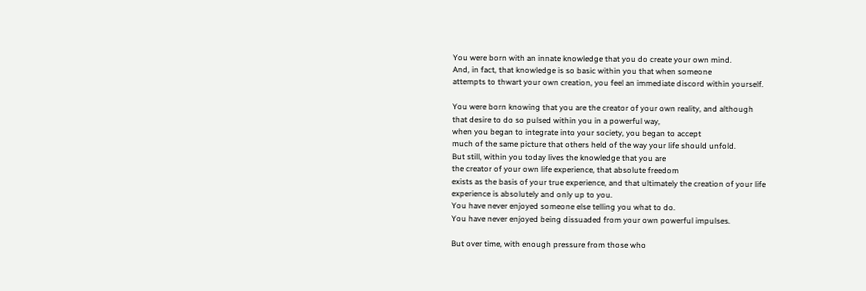You were born with an innate knowledge that you do create your own mind.
And, in fact, that knowledge is so basic within you that when someone
attempts to thwart your own creation, you feel an immediate discord within yourself.

You were born knowing that you are the creator of your own reality, and although
that desire to do so pulsed within you in a powerful way,
when you began to integrate into your society, you began to accept
much of the same picture that others held of the way your life should unfold.
But still, within you today lives the knowledge that you are
the creator of your own life experience, that absolute freedom
exists as the basis of your true experience, and that ultimately the creation of your life
experience is absolutely and only up to you.
You have never enjoyed someone else telling you what to do.
You have never enjoyed being dissuaded from your own powerful impulses.

But over time, with enough pressure from those who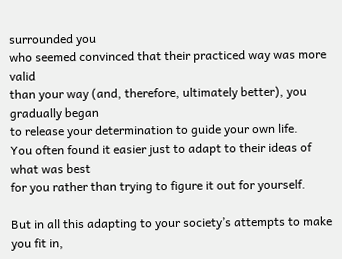surrounded you
who seemed convinced that their practiced way was more valid
than your way (and, therefore, ultimately better), you gradually began
to release your determination to guide your own life.
You often found it easier just to adapt to their ideas of what was best
for you rather than trying to figure it out for yourself.

But in all this adapting to your society’s attempts to make you fit in,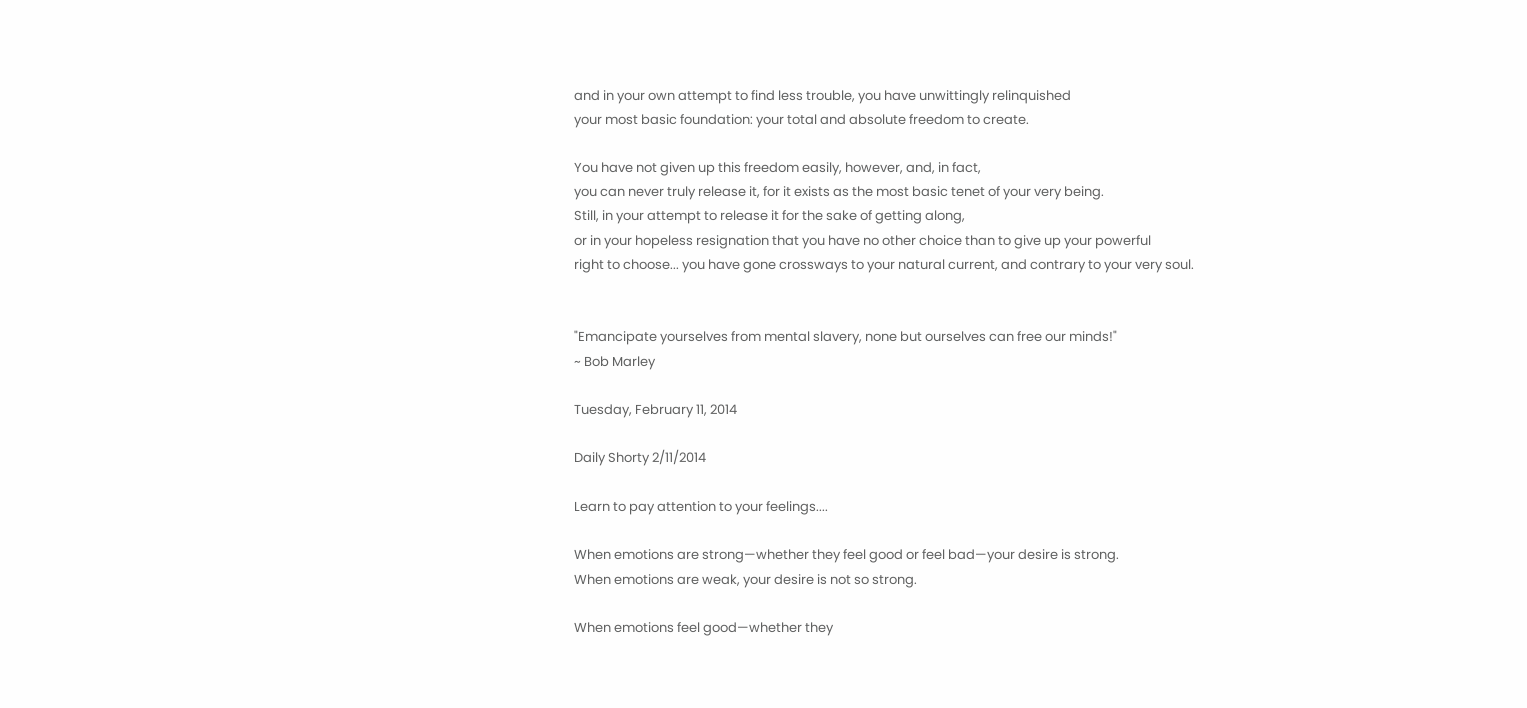and in your own attempt to find less trouble, you have unwittingly relinquished
your most basic foundation: your total and absolute freedom to create.

You have not given up this freedom easily, however, and, in fact,
you can never truly release it, for it exists as the most basic tenet of your very being.
Still, in your attempt to release it for the sake of getting along,
or in your hopeless resignation that you have no other choice than to give up your powerful
right to choose... you have gone crossways to your natural current, and contrary to your very soul.


"Emancipate yourselves from mental slavery, none but ourselves can free our minds!"
~ Bob Marley

Tuesday, February 11, 2014

Daily Shorty 2/11/2014

Learn to pay attention to your feelings....

When emotions are strong—whether they feel good or feel bad—your desire is strong.
When emotions are weak, your desire is not so strong.

When emotions feel good—whether they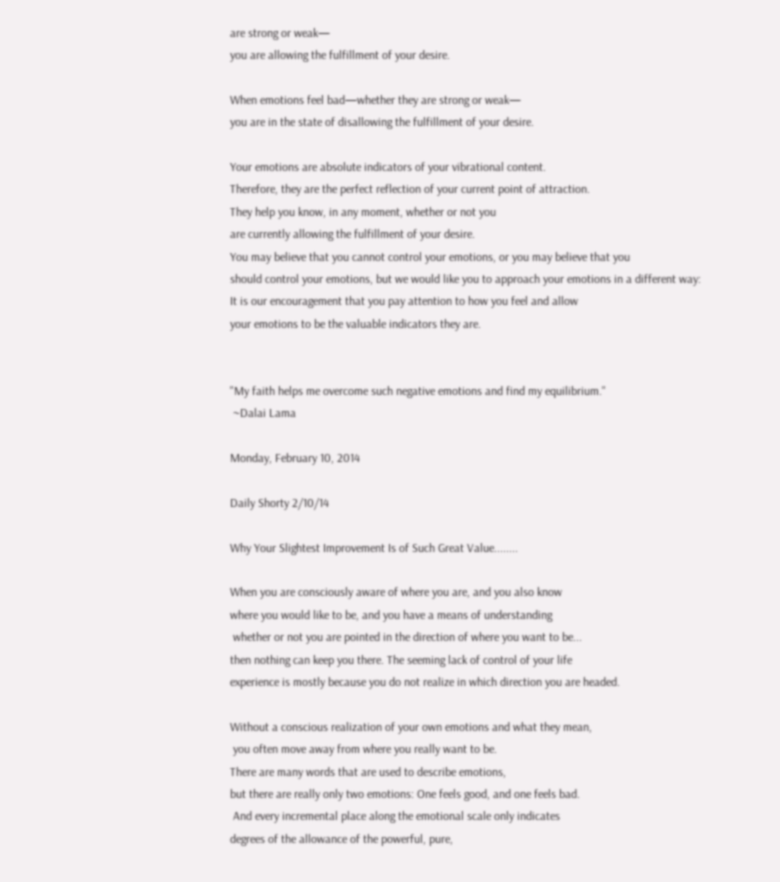are strong or weak—
you are allowing the fulfillment of your desire.

When emotions feel bad—whether they are strong or weak—
you are in the state of disallowing the fulfillment of your desire.

Your emotions are absolute indicators of your vibrational content.
Therefore, they are the perfect reflection of your current point of attraction.
They help you know, in any moment, whether or not you
are currently allowing the fulfillment of your desire.
You may believe that you cannot control your emotions, or you may believe that you
should control your emotions, but we would like you to approach your emotions in a different way:
It is our encouragement that you pay attention to how you feel and allow
your emotions to be the valuable indicators they are.


"My faith helps me overcome such negative emotions and find my equilibrium."
 ~Dalai Lama

Monday, February 10, 2014

Daily Shorty 2/10/14

Why Your Slightest Improvement Is of Such Great Value........

When you are consciously aware of where you are, and you also know
where you would like to be, and you have a means of understanding
 whether or not you are pointed in the direction of where you want to be...
then nothing can keep you there. The seeming lack of control of your life
experience is mostly because you do not realize in which direction you are headed.

Without a conscious realization of your own emotions and what they mean,
 you often move away from where you really want to be.
There are many words that are used to describe emotions,
but there are really only two emotions: One feels good, and one feels bad.
 And every incremental place along the emotional scale only indicates
degrees of the allowance of the powerful, pure,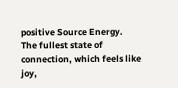positive Source Energy.
The fullest state of connection, which feels like joy,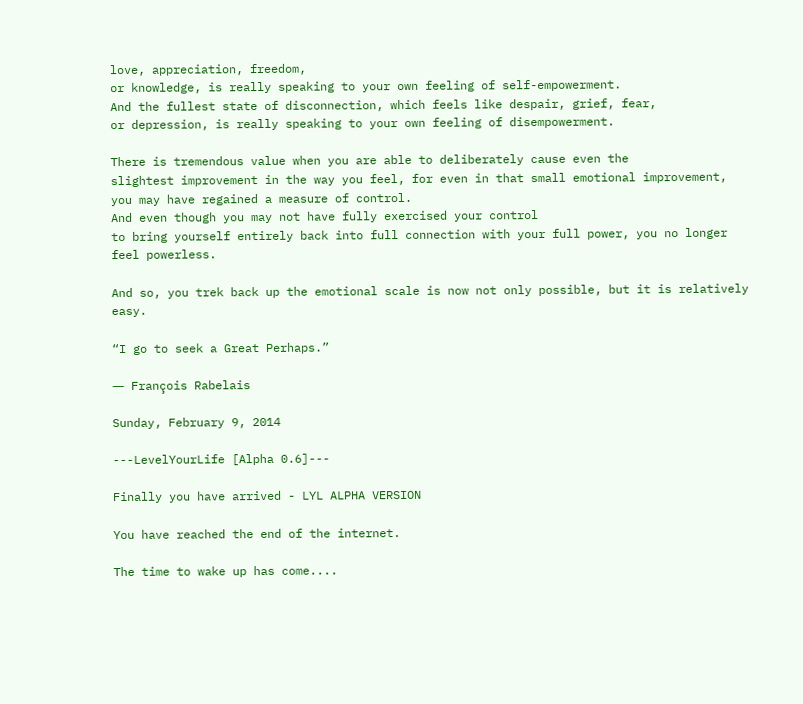love, appreciation, freedom,
or knowledge, is really speaking to your own feeling of self-empowerment.
And the fullest state of disconnection, which feels like despair, grief, fear,
or depression, is really speaking to your own feeling of disempowerment.

There is tremendous value when you are able to deliberately cause even the
slightest improvement in the way you feel, for even in that small emotional improvement,
you may have regained a measure of control.
And even though you may not have fully exercised your control
to bring yourself entirely back into full connection with your full power, you no longer feel powerless.

And so, you trek back up the emotional scale is now not only possible, but it is relatively easy.

“I go to seek a Great Perhaps.”

― François Rabelais

Sunday, February 9, 2014

---LevelYourLife [Alpha 0.6]---

Finally you have arrived - LYL ALPHA VERSION

You have reached the end of the internet.

The time to wake up has come....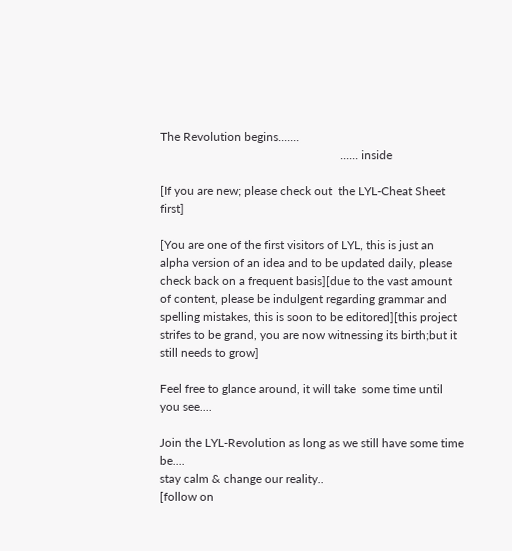The Revolution begins.......
                                                            ...... inside

[If you are new; please check out  the LYL-Cheat Sheet first]

[You are one of the first visitors of LYL, this is just an  alpha version of an idea and to be updated daily, please check back on a frequent basis][due to the vast amount of content, please be indulgent regarding grammar and spelling mistakes, this is soon to be editored][this project strifes to be grand, you are now witnessing its birth;but it still needs to grow]

Feel free to glance around, it will take  some time until you see....

Join the LYL-Revolution as long as we still have some time be....
stay calm & change our reality..
[follow on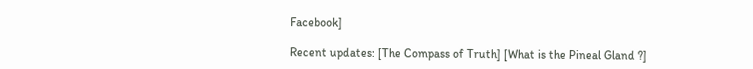Facebook]

Recent updates: [The Compass of Truth] [What is the Pineal Gland ?]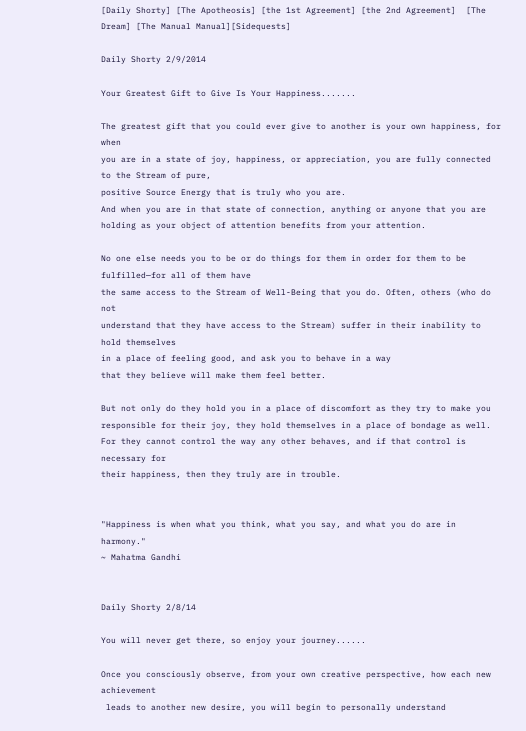[Daily Shorty] [The Apotheosis] [the 1st Agreement] [the 2nd Agreement]  [The Dream] [The Manual Manual][Sidequests]

Daily Shorty 2/9/2014

Your Greatest Gift to Give Is Your Happiness.......

The greatest gift that you could ever give to another is your own happiness, for when
you are in a state of joy, happiness, or appreciation, you are fully connected to the Stream of pure,
positive Source Energy that is truly who you are.
And when you are in that state of connection, anything or anyone that you are
holding as your object of attention benefits from your attention.

No one else needs you to be or do things for them in order for them to be fulfilled—for all of them have
the same access to the Stream of Well-Being that you do. Often, others (who do not
understand that they have access to the Stream) suffer in their inability to hold themselves
in a place of feeling good, and ask you to behave in a way
that they believe will make them feel better.

But not only do they hold you in a place of discomfort as they try to make you responsible for their joy, they hold themselves in a place of bondage as well.
For they cannot control the way any other behaves, and if that control is necessary for
their happiness, then they truly are in trouble.


"Happiness is when what you think, what you say, and what you do are in harmony."
~ Mahatma Gandhi


Daily Shorty 2/8/14

You will never get there, so enjoy your journey......

Once you consciously observe, from your own creative perspective, how each new achievement
 leads to another new desire, you will begin to personally understand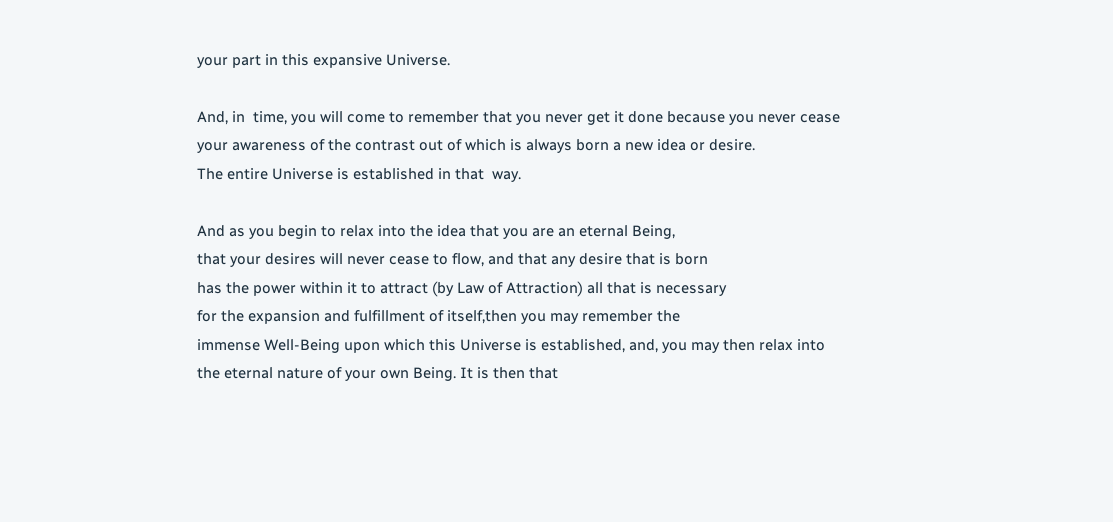your part in this expansive Universe.

And, in  time, you will come to remember that you never get it done because you never cease your awareness of the contrast out of which is always born a new idea or desire.
The entire Universe is established in that  way.

And as you begin to relax into the idea that you are an eternal Being,
that your desires will never cease to flow, and that any desire that is born
has the power within it to attract (by Law of Attraction) all that is necessary
for the expansion and fulfillment of itself,then you may remember the
immense Well-Being upon which this Universe is established, and, you may then relax into the eternal nature of your own Being. It is then that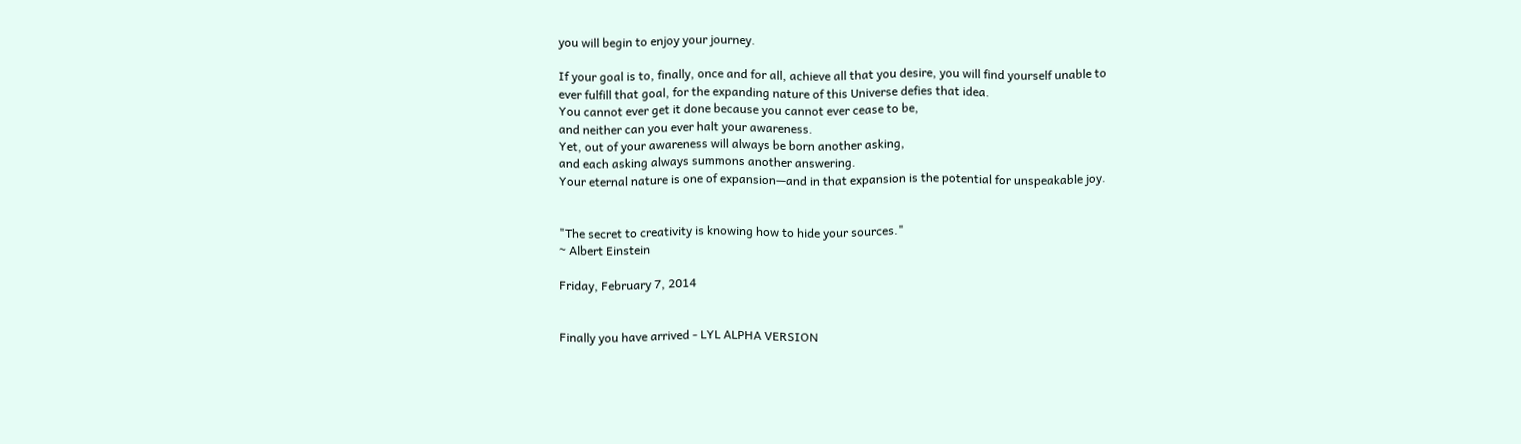you will begin to enjoy your journey.

If your goal is to, finally, once and for all, achieve all that you desire, you will find yourself unable to
ever fulfill that goal, for the expanding nature of this Universe defies that idea.
You cannot ever get it done because you cannot ever cease to be,
and neither can you ever halt your awareness.
Yet, out of your awareness will always be born another asking,
and each asking always summons another answering.
Your eternal nature is one of expansion—and in that expansion is the potential for unspeakable joy.


"The secret to creativity is knowing how to hide your sources."
~ Albert Einstein

Friday, February 7, 2014


Finally you have arrived - LYL ALPHA VERSION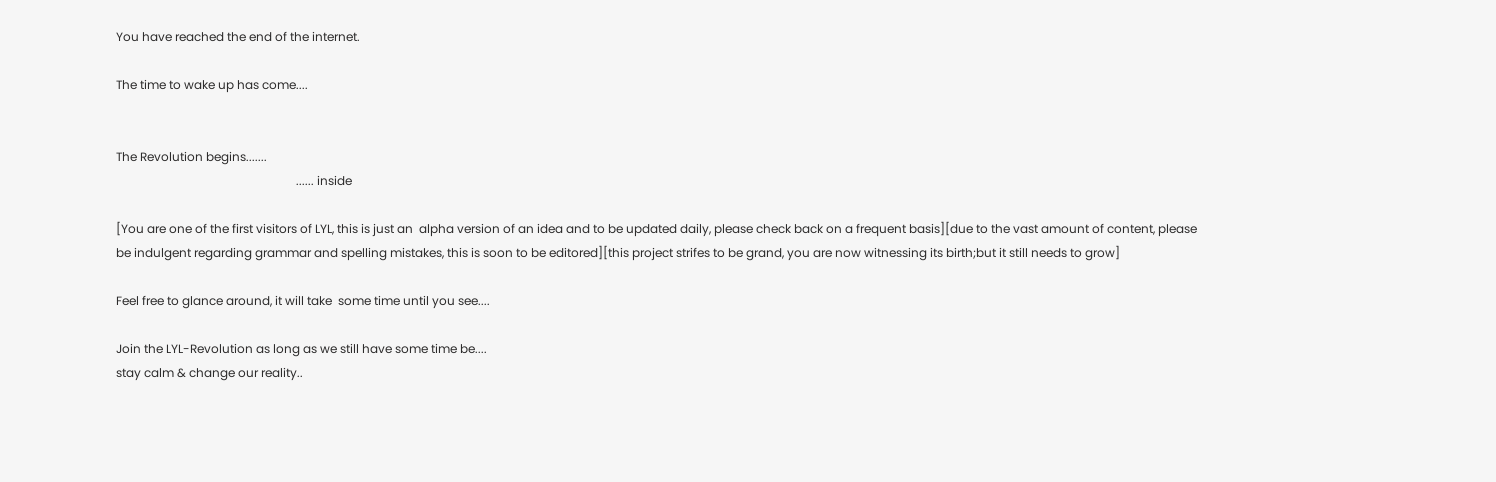You have reached the end of the internet.

The time to wake up has come....


The Revolution begins.......
                                                            ...... inside

[You are one of the first visitors of LYL, this is just an  alpha version of an idea and to be updated daily, please check back on a frequent basis][due to the vast amount of content, please be indulgent regarding grammar and spelling mistakes, this is soon to be editored][this project strifes to be grand, you are now witnessing its birth;but it still needs to grow]

Feel free to glance around, it will take  some time until you see....

Join the LYL-Revolution as long as we still have some time be....
stay calm & change our reality..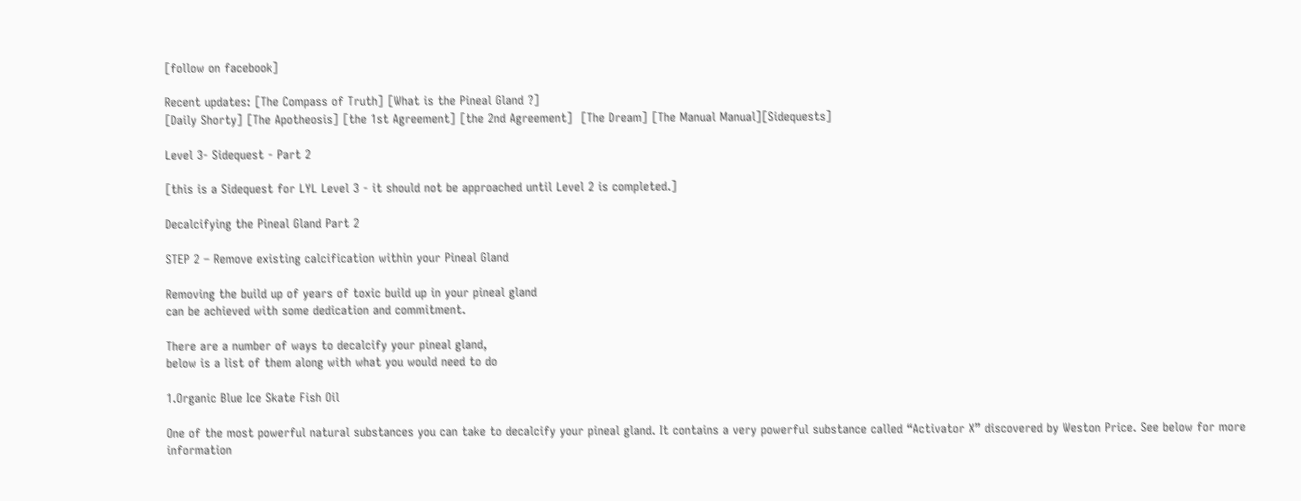[follow on facebook]

Recent updates: [The Compass of Truth] [What is the Pineal Gland ?]
[Daily Shorty] [The Apotheosis] [the 1st Agreement] [the 2nd Agreement]  [The Dream] [The Manual Manual][Sidequests]

Level 3- Sidequest - Part 2

[this is a Sidequest for LYL Level 3 - it should not be approached until Level 2 is completed.]

Decalcifying the Pineal Gland Part 2

STEP 2 – Remove existing calcification within your Pineal Gland

Removing the build up of years of toxic build up in your pineal gland
can be achieved with some dedication and commitment.

There are a number of ways to decalcify your pineal gland,
below is a list of them along with what you would need to do

1.Organic Blue Ice Skate Fish Oil

One of the most powerful natural substances you can take to decalcify your pineal gland. It contains a very powerful substance called “Activator X” discovered by Weston Price. See below for more information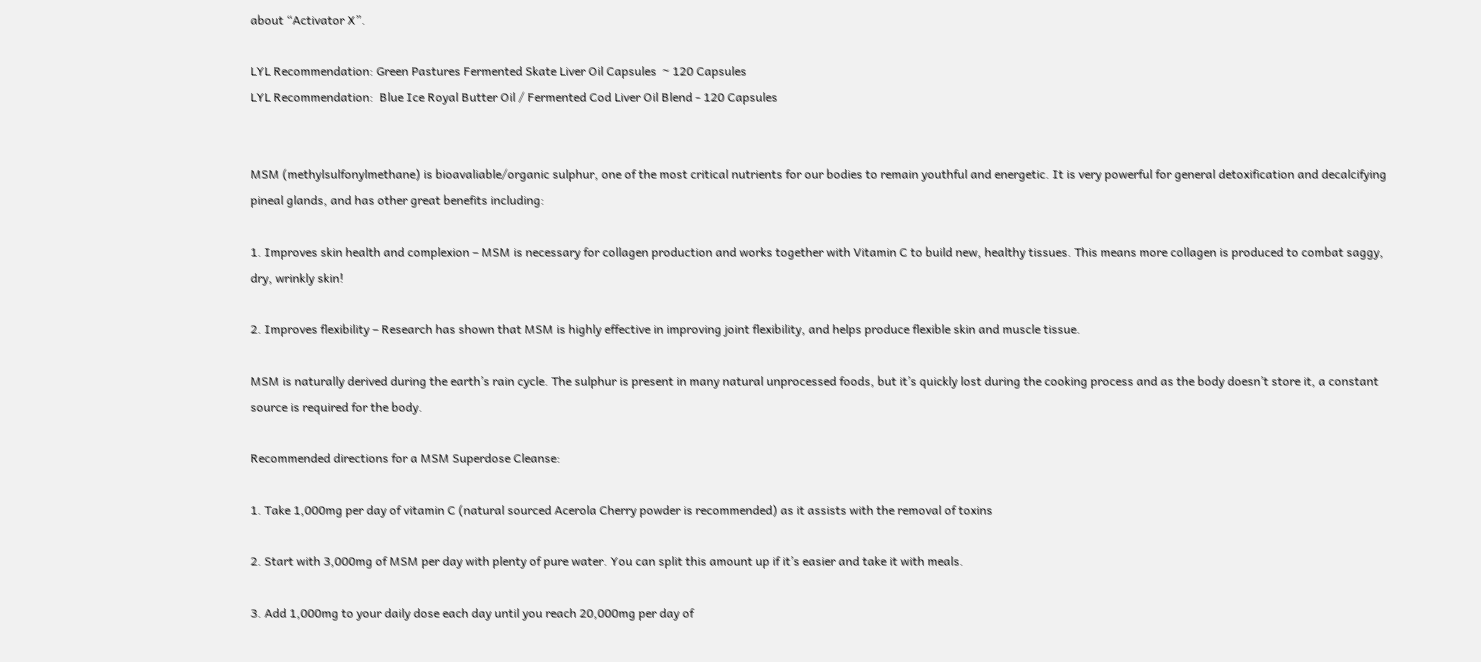about “Activator X”.

LYL Recommendation: Green Pastures Fermented Skate Liver Oil Capsules  ~ 120 Capsules
LYL Recommendation:  Blue Ice Royal Butter Oil / Fermented Cod Liver Oil Blend - 120 Capsules


MSM (methylsulfonylmethane) is bioavaliable/organic sulphur, one of the most critical nutrients for our bodies to remain youthful and energetic. It is very powerful for general detoxification and decalcifying pineal glands, and has other great benefits including:

1. Improves skin health and complexion – MSM is necessary for collagen production and works together with Vitamin C to build new, healthy tissues. This means more collagen is produced to combat saggy, dry, wrinkly skin!

2. Improves flexibility – Research has shown that MSM is highly effective in improving joint flexibility, and helps produce flexible skin and muscle tissue.

MSM is naturally derived during the earth’s rain cycle. The sulphur is present in many natural unprocessed foods, but it’s quickly lost during the cooking process and as the body doesn’t store it, a constant source is required for the body.

Recommended directions for a MSM Superdose Cleanse:

1. Take 1,000mg per day of vitamin C (natural sourced Acerola Cherry powder is recommended) as it assists with the removal of toxins

2. Start with 3,000mg of MSM per day with plenty of pure water. You can split this amount up if it’s easier and take it with meals.

3. Add 1,000mg to your daily dose each day until you reach 20,000mg per day of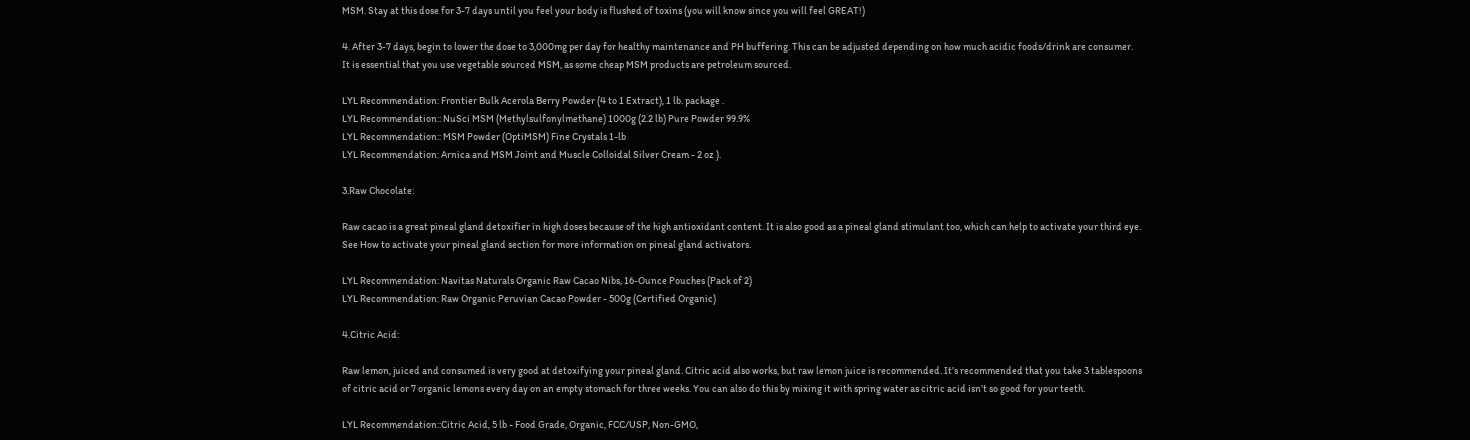MSM. Stay at this dose for 3-7 days until you feel your body is flushed of toxins (you will know since you will feel GREAT!)

4. After 3-7 days, begin to lower the dose to 3,000mg per day for healthy maintenance and PH buffering. This can be adjusted depending on how much acidic foods/drink are consumer.
It is essential that you use vegetable sourced MSM, as some cheap MSM products are petroleum sourced.

LYL Recommendation: Frontier Bulk Acerola Berry Powder (4 to 1 Extract), 1 lb. package .
LYL Recommendation:: NuSci MSM (Methylsulfonylmethane) 1000g (2.2 lb) Pure Powder 99.9%
LYL Recommendation:: MSM Powder (OptiMSM) Fine Crystals 1-lb
LYL Recommendation: Arnica and MSM Joint and Muscle Colloidal Silver Cream - 2 oz ).

3.Raw Chocolate:

Raw cacao is a great pineal gland detoxifier in high doses because of the high antioxidant content. It is also good as a pineal gland stimulant too, which can help to activate your third eye. See How to activate your pineal gland section for more information on pineal gland activators.

LYL Recommendation: Navitas Naturals Organic Raw Cacao Nibs, 16-Ounce Pouches (Pack of 2)
LYL Recommendation: Raw Organic Peruvian Cacao Powder - 500g (Certified Organic)

4.Citric Acid:

Raw lemon, juiced and consumed is very good at detoxifying your pineal gland. Citric acid also works, but raw lemon juice is recommended. It’s recommended that you take 3 tablespoons of citric acid or 7 organic lemons every day on an empty stomach for three weeks. You can also do this by mixing it with spring water as citric acid isn’t so good for your teeth.

LYL Recommendation::Citric Acid, 5 lb - Food Grade, Organic, FCC/USP, Non-GMO,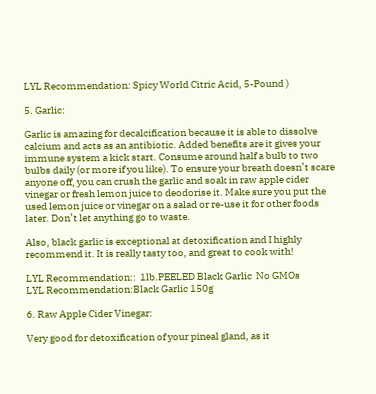LYL Recommendation: Spicy World Citric Acid, 5-Pound )

5. Garlic:

Garlic is amazing for decalcification because it is able to dissolve calcium and acts as an antibiotic. Added benefits are it gives your immune system a kick start. Consume around half a bulb to two bulbs daily (or more if you like). To ensure your breath doesn’t scare anyone off, you can crush the garlic and soak in raw apple cider vinegar or fresh lemon juice to deodorise it. Make sure you put the used lemon juice or vinegar on a salad or re-use it for other foods later. Don’t let anything go to waste.

Also, black garlic is exceptional at detoxification and I highly recommend it. It is really tasty too, and great to cook with!

LYL Recommendation::  1lb.PEELED Black Garlic  No GMOs
LYL Recommendation:Black Garlic 150g

6. Raw Apple Cider Vinegar:

Very good for detoxification of your pineal gland, as it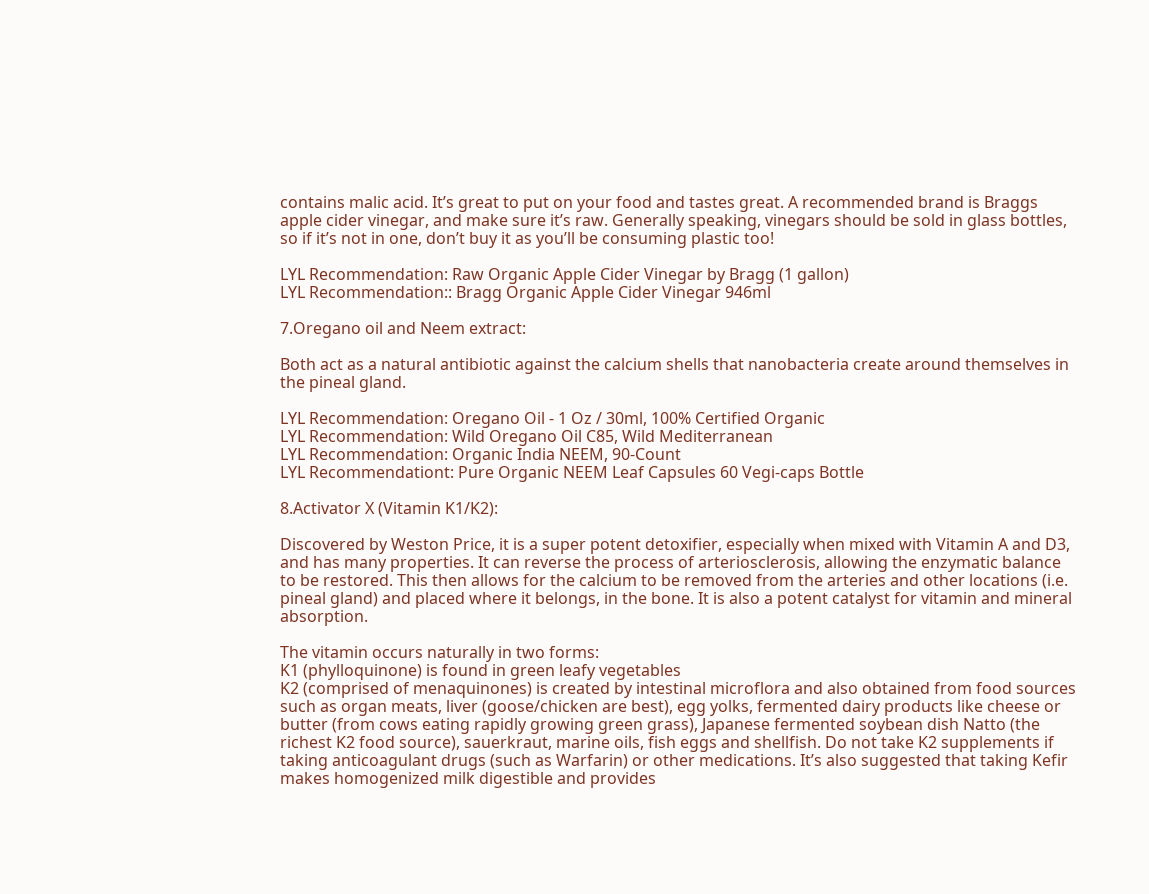contains malic acid. It’s great to put on your food and tastes great. A recommended brand is Braggs apple cider vinegar, and make sure it’s raw. Generally speaking, vinegars should be sold in glass bottles, so if it’s not in one, don’t buy it as you’ll be consuming plastic too!

LYL Recommendation: Raw Organic Apple Cider Vinegar by Bragg (1 gallon)
LYL Recommendation:: Bragg Organic Apple Cider Vinegar 946ml

7.Oregano oil and Neem extract:

Both act as a natural antibiotic against the calcium shells that nanobacteria create around themselves in the pineal gland.

LYL Recommendation: Oregano Oil - 1 Oz / 30ml, 100% Certified Organic
LYL Recommendation: Wild Oregano Oil C85, Wild Mediterranean
LYL Recommendation: Organic India NEEM, 90-Count
LYL Recommendationt: Pure Organic NEEM Leaf Capsules 60 Vegi-caps Bottle

8.Activator X (Vitamin K1/K2):

Discovered by Weston Price, it is a super potent detoxifier, especially when mixed with Vitamin A and D3, and has many properties. It can reverse the process of arteriosclerosis, allowing the enzymatic balance to be restored. This then allows for the calcium to be removed from the arteries and other locations (i.e. pineal gland) and placed where it belongs, in the bone. It is also a potent catalyst for vitamin and mineral absorption.

The vitamin occurs naturally in two forms:
K1 (phylloquinone) is found in green leafy vegetables
K2 (comprised of menaquinones) is created by intestinal microflora and also obtained from food sources such as organ meats, liver (goose/chicken are best), egg yolks, fermented dairy products like cheese or butter (from cows eating rapidly growing green grass), Japanese fermented soybean dish Natto (the richest K2 food source), sauerkraut, marine oils, fish eggs and shellfish. Do not take K2 supplements if taking anticoagulant drugs (such as Warfarin) or other medications. It’s also suggested that taking Kefir makes homogenized milk digestible and provides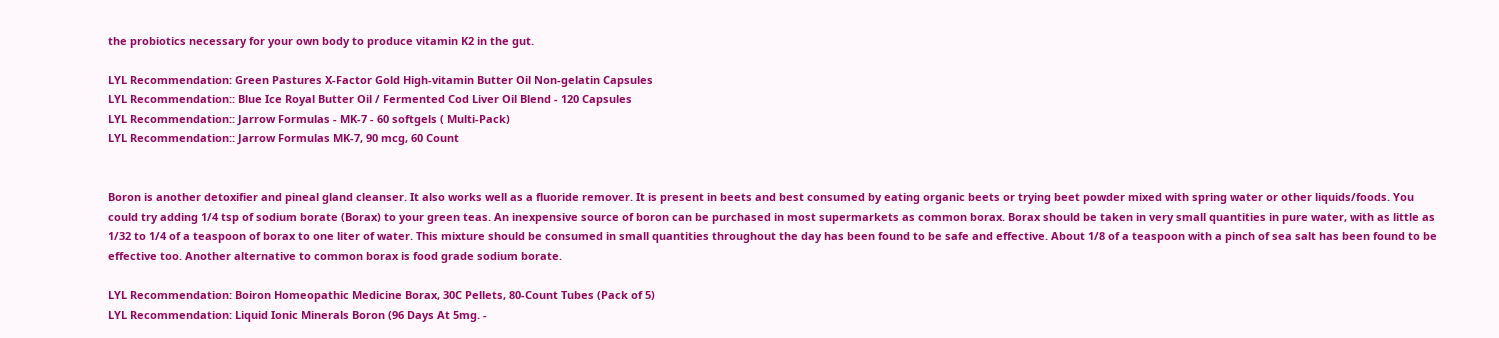the probiotics necessary for your own body to produce vitamin K2 in the gut.

LYL Recommendation: Green Pastures X-Factor Gold High-vitamin Butter Oil Non-gelatin Capsules
LYL Recommendation:: Blue Ice Royal Butter Oil / Fermented Cod Liver Oil Blend - 120 Capsules
LYL Recommendation:: Jarrow Formulas - MK-7 - 60 softgels ( Multi-Pack)
LYL Recommendation:: Jarrow Formulas MK-7, 90 mcg, 60 Count


Boron is another detoxifier and pineal gland cleanser. It also works well as a fluoride remover. It is present in beets and best consumed by eating organic beets or trying beet powder mixed with spring water or other liquids/foods. You could try adding 1/4 tsp of sodium borate (Borax) to your green teas. An inexpensive source of boron can be purchased in most supermarkets as common borax. Borax should be taken in very small quantities in pure water, with as little as 1/32 to 1/4 of a teaspoon of borax to one liter of water. This mixture should be consumed in small quantities throughout the day has been found to be safe and effective. About 1/8 of a teaspoon with a pinch of sea salt has been found to be effective too. Another alternative to common borax is food grade sodium borate.

LYL Recommendation: Boiron Homeopathic Medicine Borax, 30C Pellets, 80-Count Tubes (Pack of 5)
LYL Recommendation: Liquid Ionic Minerals Boron (96 Days At 5mg. -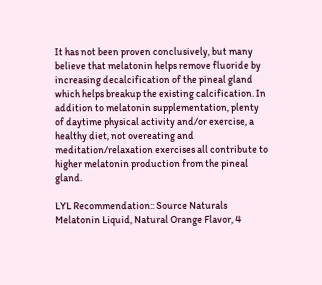It has not been proven conclusively, but many believe that melatonin helps remove fluoride by increasing decalcification of the pineal gland which helps breakup the existing calcification. In addition to melatonin supplementation, plenty of daytime physical activity and/or exercise, a healthy diet, not overeating and meditation/relaxation exercises all contribute to higher melatonin production from the pineal gland.

LYL Recommendation:: Source Naturals Melatonin Liquid, Natural Orange Flavor, 4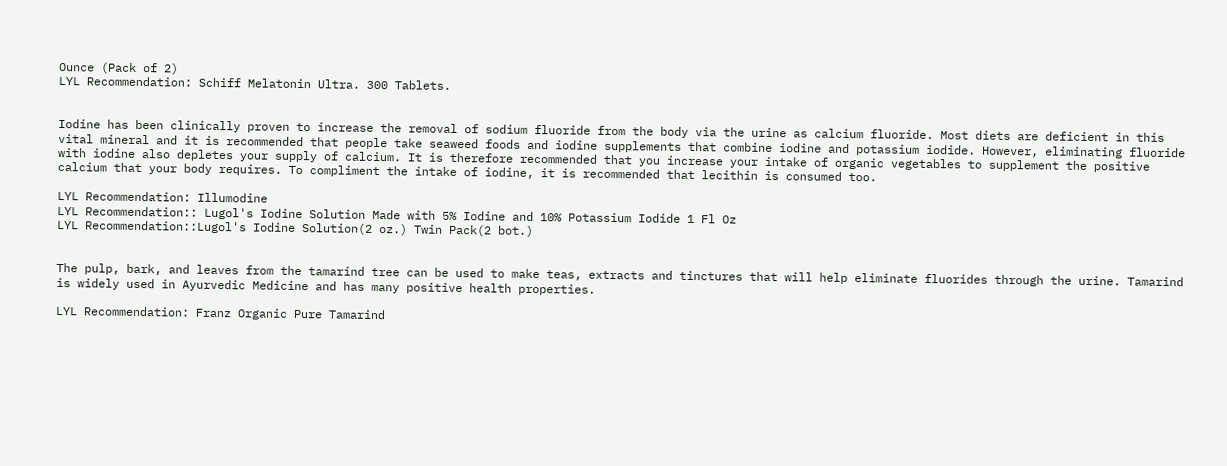Ounce (Pack of 2)
LYL Recommendation: Schiff Melatonin Ultra. 300 Tablets.


Iodine has been clinically proven to increase the removal of sodium fluoride from the body via the urine as calcium fluoride. Most diets are deficient in this vital mineral and it is recommended that people take seaweed foods and iodine supplements that combine iodine and potassium iodide. However, eliminating fluoride with iodine also depletes your supply of calcium. It is therefore recommended that you increase your intake of organic vegetables to supplement the positive calcium that your body requires. To compliment the intake of iodine, it is recommended that lecithin is consumed too.

LYL Recommendation: Illumodine
LYL Recommendation:: Lugol's Iodine Solution Made with 5% Iodine and 10% Potassium Iodide 1 Fl Oz
LYL Recommendation::Lugol's Iodine Solution(2 oz.) Twin Pack(2 bot.)


The pulp, bark, and leaves from the tamarind tree can be used to make teas, extracts and tinctures that will help eliminate fluorides through the urine. Tamarind is widely used in Ayurvedic Medicine and has many positive health properties.

LYL Recommendation: Franz Organic Pure Tamarind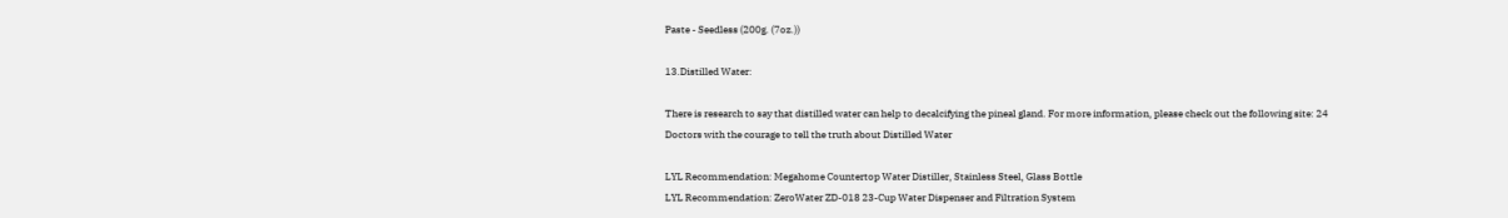Paste - Seedless (200g. (7oz.))

13.Distilled Water:

There is research to say that distilled water can help to decalcifying the pineal gland. For more information, please check out the following site: 24 Doctors with the courage to tell the truth about Distilled Water

LYL Recommendation: Megahome Countertop Water Distiller, Stainless Steel, Glass Bottle
LYL Recommendation: ZeroWater ZD-018 23-Cup Water Dispenser and Filtration System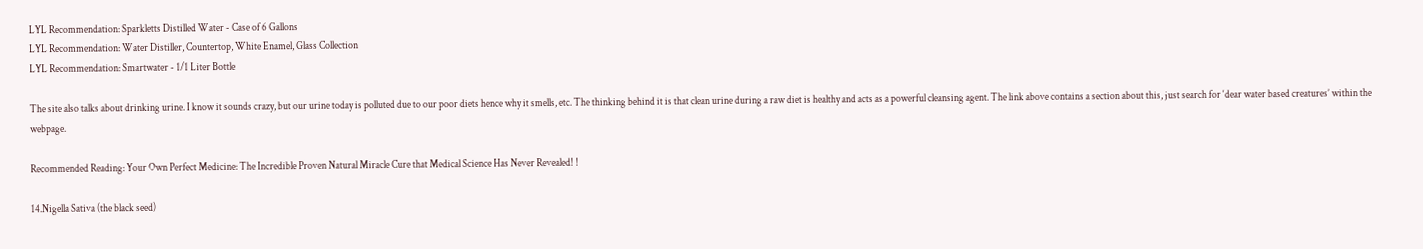LYL Recommendation: Sparkletts Distilled Water - Case of 6 Gallons
LYL Recommendation: Water Distiller, Countertop, White Enamel, Glass Collection
LYL Recommendation: Smartwater - 1/1 Liter Bottle

The site also talks about drinking urine. I know it sounds crazy, but our urine today is polluted due to our poor diets hence why it smells, etc. The thinking behind it is that clean urine during a raw diet is healthy and acts as a powerful cleansing agent. The link above contains a section about this, just search for ‘dear water based creatures’ within the webpage.

Recommended Reading: Your Own Perfect Medicine: The Incredible Proven Natural Miracle Cure that Medical Science Has Never Revealed! !

14.Nigella Sativa (the black seed)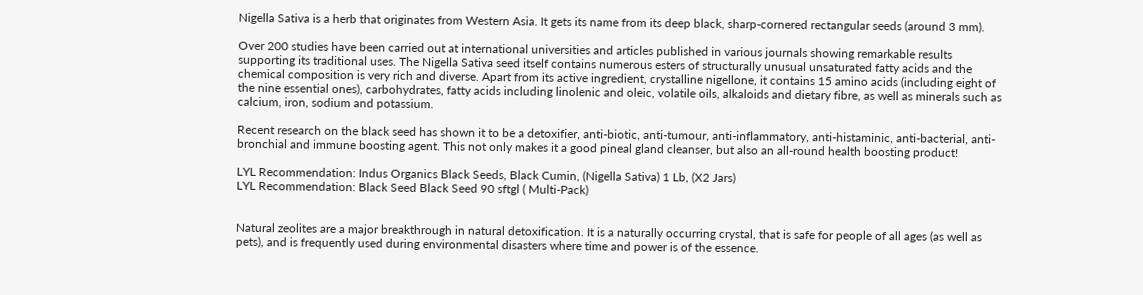Nigella Sativa is a herb that originates from Western Asia. It gets its name from its deep black, sharp-cornered rectangular seeds (around 3 mm).

Over 200 studies have been carried out at international universities and articles published in various journals showing remarkable results supporting its traditional uses. The Nigella Sativa seed itself contains numerous esters of structurally unusual unsaturated fatty acids and the chemical composition is very rich and diverse. Apart from its active ingredient, crystalline nigellone, it contains 15 amino acids (including eight of the nine essential ones), carbohydrates, fatty acids including linolenic and oleic, volatile oils, alkaloids and dietary fibre, as well as minerals such as calcium, iron, sodium and potassium.

Recent research on the black seed has shown it to be a detoxifier, anti-biotic, anti-tumour, anti-inflammatory, anti-histaminic, anti-bacterial, anti-bronchial and immune boosting agent. This not only makes it a good pineal gland cleanser, but also an all-round health boosting product!

LYL Recommendation: Indus Organics Black Seeds, Black Cumin, (Nigella Sativa) 1 Lb, (X2 Jars)
LYL Recommendation: Black Seed Black Seed 90 sftgl ( Multi-Pack)


Natural zeolites are a major breakthrough in natural detoxification. It is a naturally occurring crystal, that is safe for people of all ages (as well as pets), and is frequently used during environmental disasters where time and power is of the essence.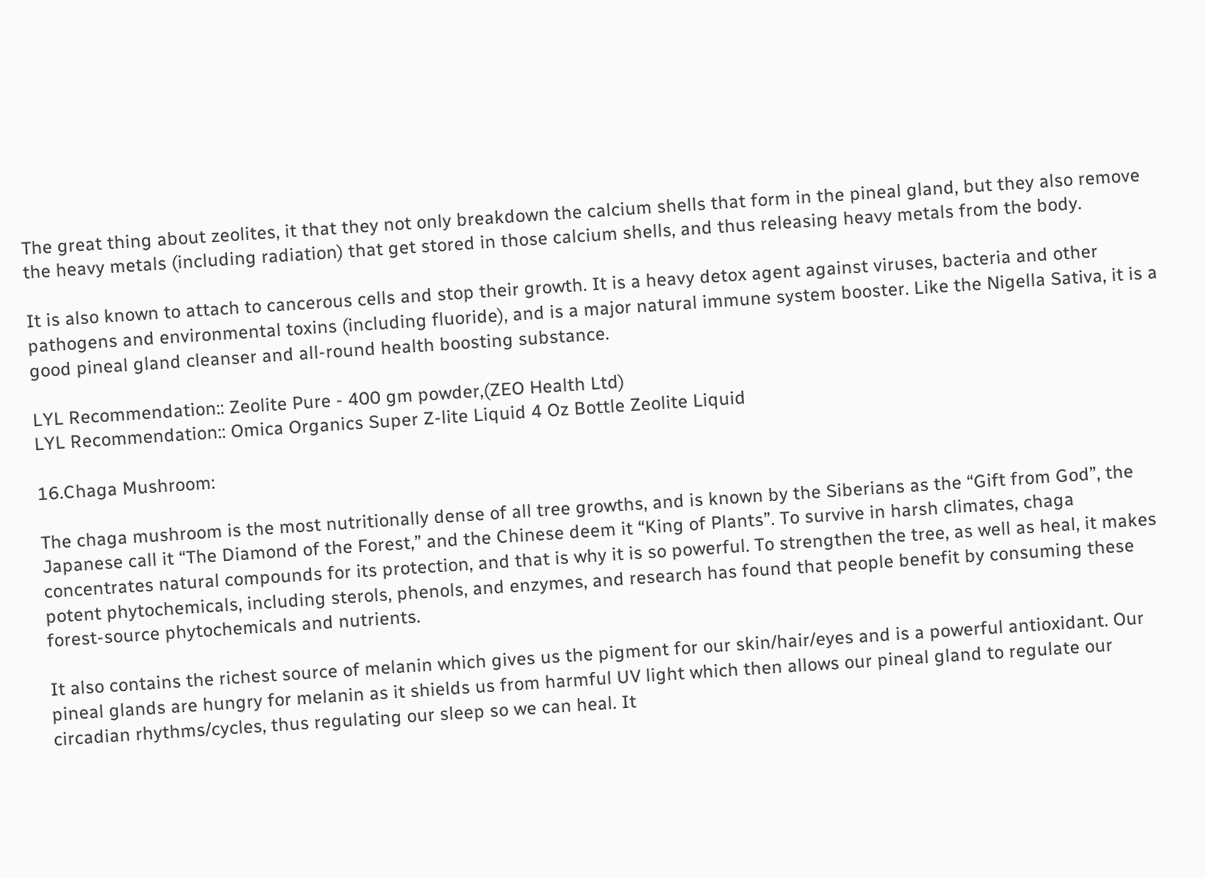The great thing about zeolites, it that they not only breakdown the calcium shells that form in the pineal gland, but they also remove the heavy metals (including radiation) that get stored in those calcium shells, and thus releasing heavy metals from the body.

It is also known to attach to cancerous cells and stop their growth. It is a heavy detox agent against viruses, bacteria and other pathogens and environmental toxins (including fluoride), and is a major natural immune system booster. Like the Nigella Sativa, it is a good pineal gland cleanser and all-round health boosting substance.

LYL Recommendation:: Zeolite Pure - 400 gm powder,(ZEO Health Ltd)
LYL Recommendation:: Omica Organics Super Z-lite Liquid 4 Oz Bottle Zeolite Liquid

16.Chaga Mushroom:

The chaga mushroom is the most nutritionally dense of all tree growths, and is known by the Siberians as the “Gift from God”, the Japanese call it “The Diamond of the Forest,” and the Chinese deem it “King of Plants”. To survive in harsh climates, chaga concentrates natural compounds for its protection, and that is why it is so powerful. To strengthen the tree, as well as heal, it makes potent phytochemicals, including sterols, phenols, and enzymes, and research has found that people benefit by consuming these forest-source phytochemicals and nutrients.

It also contains the richest source of melanin which gives us the pigment for our skin/hair/eyes and is a powerful antioxidant. Our pineal glands are hungry for melanin as it shields us from harmful UV light which then allows our pineal gland to regulate our circadian rhythms/cycles, thus regulating our sleep so we can heal. It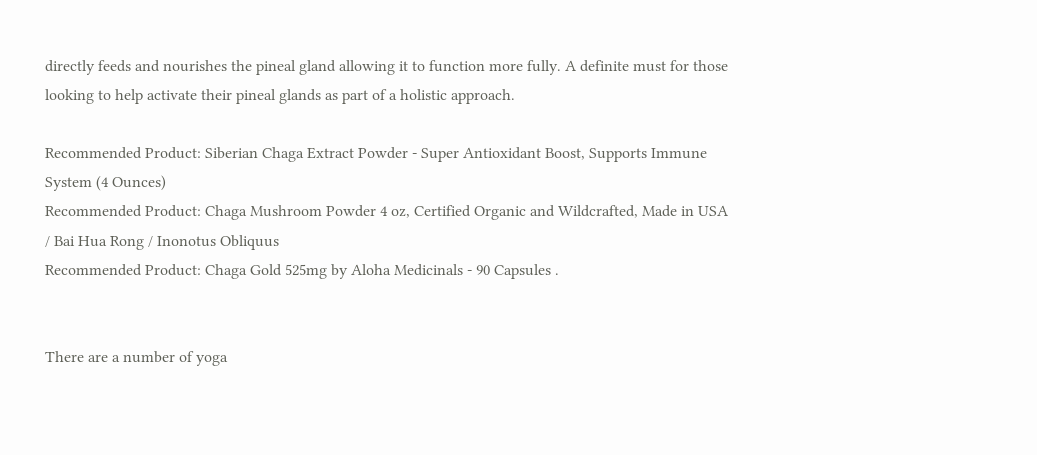directly feeds and nourishes the pineal gland allowing it to function more fully. A definite must for those looking to help activate their pineal glands as part of a holistic approach.

Recommended Product: Siberian Chaga Extract Powder - Super Antioxidant Boost, Supports Immune System (4 Ounces)
Recommended Product: Chaga Mushroom Powder 4 oz, Certified Organic and Wildcrafted, Made in USA / Bai Hua Rong / Inonotus Obliquus
Recommended Product: Chaga Gold 525mg by Aloha Medicinals - 90 Capsules .


There are a number of yoga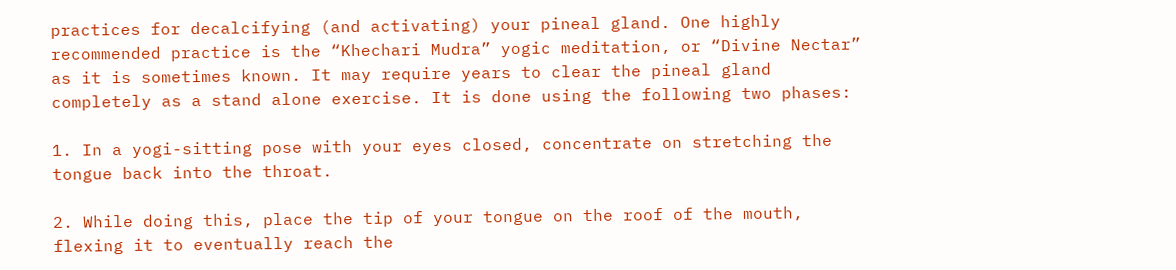practices for decalcifying (and activating) your pineal gland. One highly recommended practice is the “Khechari Mudra” yogic meditation, or “Divine Nectar” as it is sometimes known. It may require years to clear the pineal gland completely as a stand alone exercise. It is done using the following two phases:

1. In a yogi-sitting pose with your eyes closed, concentrate on stretching the tongue back into the throat.

2. While doing this, place the tip of your tongue on the roof of the mouth, flexing it to eventually reach the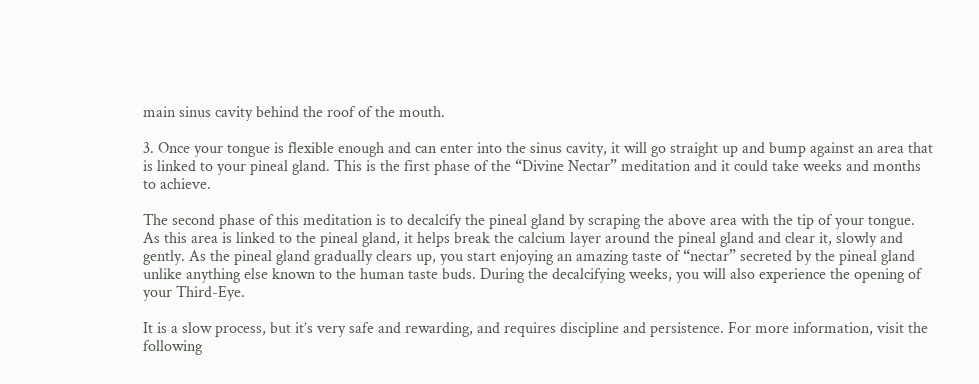main sinus cavity behind the roof of the mouth.

3. Once your tongue is flexible enough and can enter into the sinus cavity, it will go straight up and bump against an area that is linked to your pineal gland. This is the first phase of the “Divine Nectar” meditation and it could take weeks and months to achieve.

The second phase of this meditation is to decalcify the pineal gland by scraping the above area with the tip of your tongue. As this area is linked to the pineal gland, it helps break the calcium layer around the pineal gland and clear it, slowly and gently. As the pineal gland gradually clears up, you start enjoying an amazing taste of “nectar” secreted by the pineal gland unlike anything else known to the human taste buds. During the decalcifying weeks, you will also experience the opening of your Third-Eye.

It is a slow process, but it’s very safe and rewarding, and requires discipline and persistence. For more information, visit the following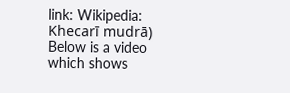link: Wikipedia: Khecarī mudrā)
Below is a video which shows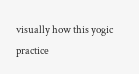visually how this yogic practice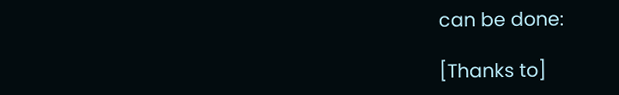can be done:

[Thanks to]